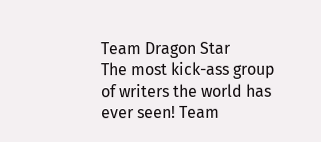Team Dragon Star
The most kick-ass group of writers the world has ever seen! Team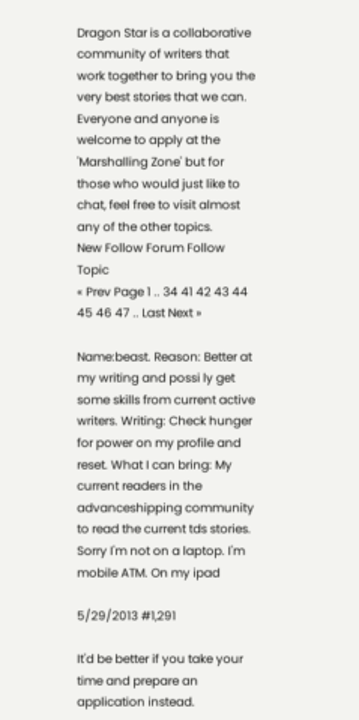Dragon Star is a collaborative community of writers that work together to bring you the very best stories that we can. Everyone and anyone is welcome to apply at the 'Marshalling Zone' but for those who would just like to chat, feel free to visit almost any of the other topics.
New Follow Forum Follow Topic
« Prev Page 1 .. 34 41 42 43 44 45 46 47 .. Last Next »

Name:beast. Reason: Better at my writing and possi ly get some skills from current active writers. Writing: Check hunger for power on my profile and reset. What I can bring: My current readers in the advanceshipping community to read the current tds stories. Sorry I'm not on a laptop. I'm mobile ATM. On my ipad

5/29/2013 #1,291

It'd be better if you take your time and prepare an application instead.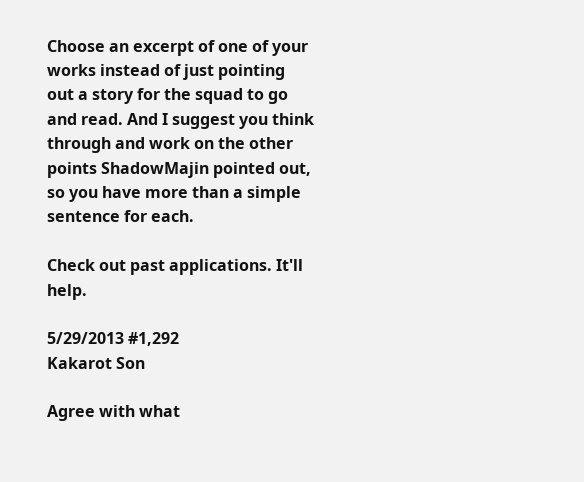Choose an excerpt of one of your works instead of just pointing out a story for the squad to go and read. And I suggest you think through and work on the other points ShadowMajin pointed out, so you have more than a simple sentence for each.

Check out past applications. It'll help.

5/29/2013 #1,292
Kakarot Son

Agree with what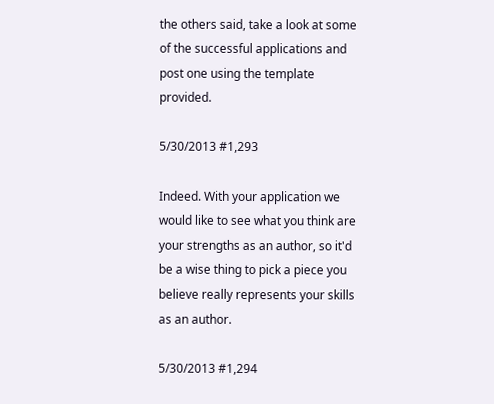the others said, take a look at some of the successful applications and post one using the template provided.

5/30/2013 #1,293

Indeed. With your application we would like to see what you think are your strengths as an author, so it'd be a wise thing to pick a piece you believe really represents your skills as an author.

5/30/2013 #1,294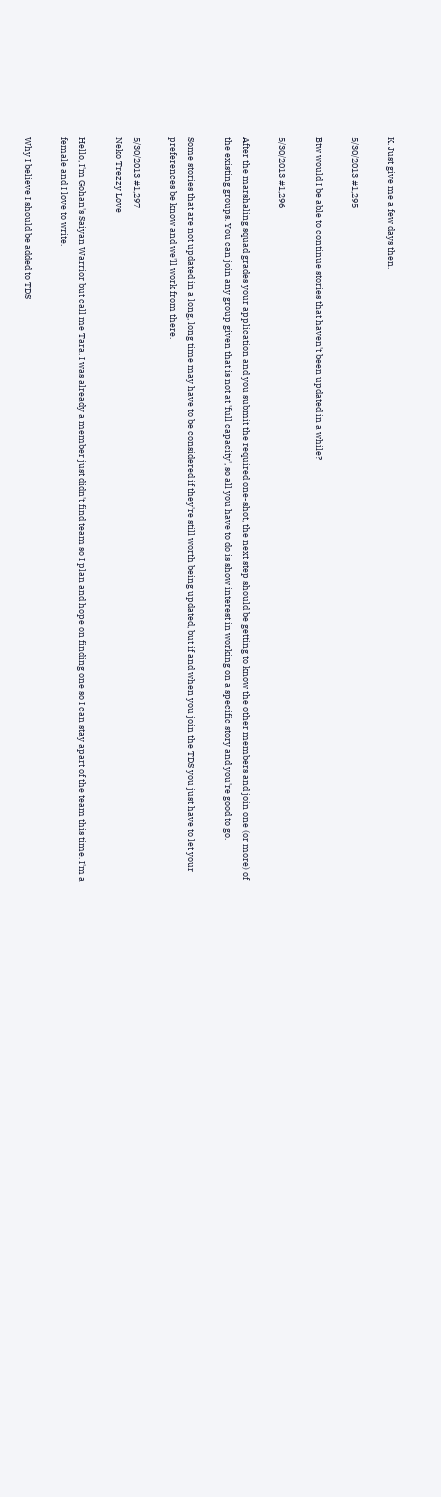K. Just give me a few days then.

5/30/2013 #1,295

Btw would I be able to continue stories that haven't been updated in a while?

5/30/2013 #1,296

After the marshaling squad grades your application and you submit the required one-shot, the next step should be getting to know the other members and join one (or more) of the existing groups. You can join any group given that is not at 'full capacity', so all you have to do is show interest in working on a specific story and you're good to go.

Some stories that are not updated in a long, long time may have to be considered if they're still worth being updated, but if and when you join the TDS you just have to let your preferences be know and we'll work from there.

5/30/2013 #1,297
Neko Trezzy Love

Hello, I'm Gohan's Saiyan Warrior but call me Tara. I was already a member just didn't find team so I plan and hope on finding one so I can stay apart of the team this time. I'm a female and I love to write.

Why I believe I should be added to TDS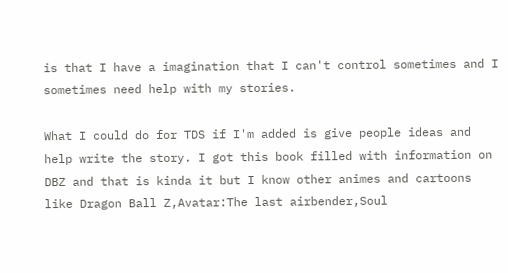is that I have a imagination that I can't control sometimes and I sometimes need help with my stories.

What I could do for TDS if I'm added is give people ideas and help write the story. I got this book filled with information on DBZ and that is kinda it but I know other animes and cartoons like Dragon Ball Z,Avatar:The last airbender,Soul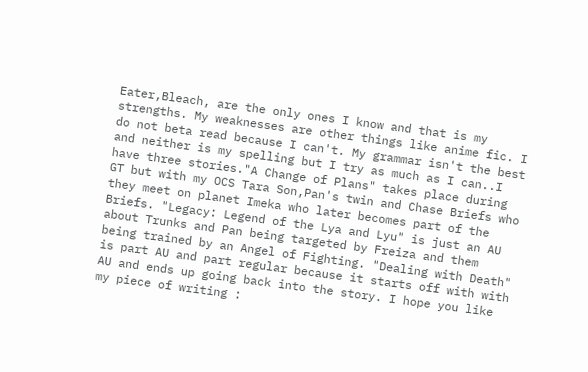Eater,Bleach, are the only ones I know and that is my strengths. My weaknesses are other things like anime fic. I do not beta read because I can't. My grammar isn't the best and neither is my spelling but I try as much as I can..I have three stories."A Change of Plans" takes place during GT but with my OCS Tara Son,Pan's twin and Chase Briefs who they meet on planet Imeka who later becomes part of the Briefs. "Legacy: Legend of the Lya and Lyu" is just an AU about Trunks and Pan being targeted by Freiza and them being trained by an Angel of Fighting. "Dealing with Death" is part AU and part regular because it starts off with with AU and ends up going back into the story. I hope you like my piece of writing :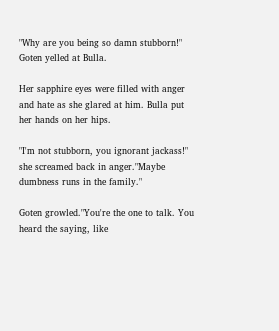"Why are you being so damn stubborn!" Goten yelled at Bulla.

Her sapphire eyes were filled with anger and hate as she glared at him. Bulla put her hands on her hips.

"I'm not stubborn, you ignorant jackass!" she screamed back in anger."Maybe dumbness runs in the family."

Goten growled."You're the one to talk. You heard the saying, like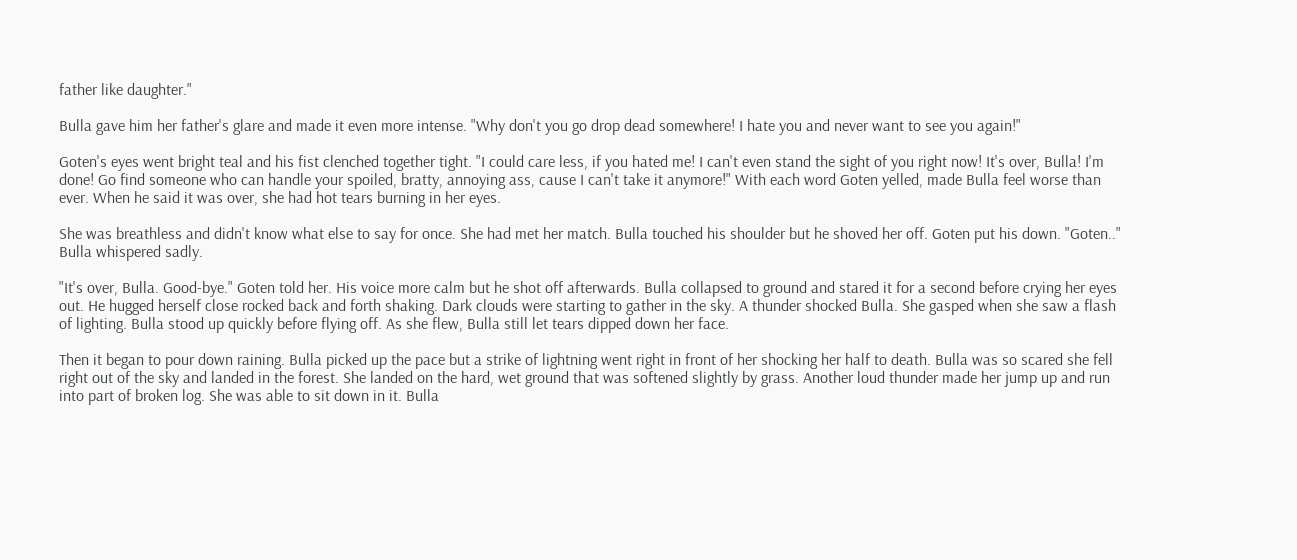father like daughter."

Bulla gave him her father's glare and made it even more intense. "Why don't you go drop dead somewhere! I hate you and never want to see you again!"

Goten's eyes went bright teal and his fist clenched together tight. "I could care less, if you hated me! I can't even stand the sight of you right now! It's over, Bulla! I'm done! Go find someone who can handle your spoiled, bratty, annoying ass, cause I can't take it anymore!" With each word Goten yelled, made Bulla feel worse than ever. When he said it was over, she had hot tears burning in her eyes.

She was breathless and didn't know what else to say for once. She had met her match. Bulla touched his shoulder but he shoved her off. Goten put his down. "Goten.." Bulla whispered sadly.

"It's over, Bulla. Good-bye." Goten told her. His voice more calm but he shot off afterwards. Bulla collapsed to ground and stared it for a second before crying her eyes out. He hugged herself close rocked back and forth shaking. Dark clouds were starting to gather in the sky. A thunder shocked Bulla. She gasped when she saw a flash of lighting. Bulla stood up quickly before flying off. As she flew, Bulla still let tears dipped down her face.

Then it began to pour down raining. Bulla picked up the pace but a strike of lightning went right in front of her shocking her half to death. Bulla was so scared she fell right out of the sky and landed in the forest. She landed on the hard, wet ground that was softened slightly by grass. Another loud thunder made her jump up and run into part of broken log. She was able to sit down in it. Bulla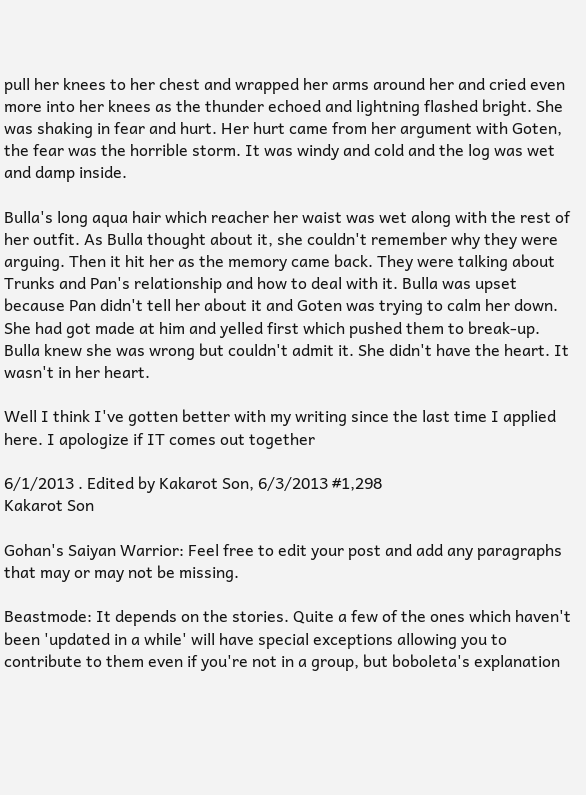pull her knees to her chest and wrapped her arms around her and cried even more into her knees as the thunder echoed and lightning flashed bright. She was shaking in fear and hurt. Her hurt came from her argument with Goten, the fear was the horrible storm. It was windy and cold and the log was wet and damp inside.

Bulla's long aqua hair which reacher her waist was wet along with the rest of her outfit. As Bulla thought about it, she couldn't remember why they were arguing. Then it hit her as the memory came back. They were talking about Trunks and Pan's relationship and how to deal with it. Bulla was upset because Pan didn't tell her about it and Goten was trying to calm her down. She had got made at him and yelled first which pushed them to break-up. Bulla knew she was wrong but couldn't admit it. She didn't have the heart. It wasn't in her heart.

Well I think I've gotten better with my writing since the last time I applied here. I apologize if IT comes out together

6/1/2013 . Edited by Kakarot Son, 6/3/2013 #1,298
Kakarot Son

Gohan's Saiyan Warrior: Feel free to edit your post and add any paragraphs that may or may not be missing.

Beastmode: It depends on the stories. Quite a few of the ones which haven't been 'updated in a while' will have special exceptions allowing you to contribute to them even if you're not in a group, but boboleta's explanation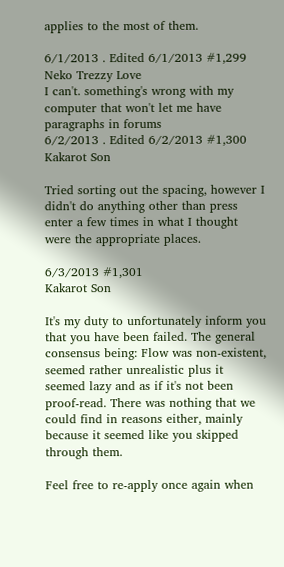applies to the most of them.

6/1/2013 . Edited 6/1/2013 #1,299
Neko Trezzy Love
I can't. something's wrong with my computer that won't let me have paragraphs in forums
6/2/2013 . Edited 6/2/2013 #1,300
Kakarot Son

Tried sorting out the spacing, however I didn't do anything other than press enter a few times in what I thought were the appropriate places.

6/3/2013 #1,301
Kakarot Son

It's my duty to unfortunately inform you that you have been failed. The general consensus being: Flow was non-existent, seemed rather unrealistic plus it seemed lazy and as if it's not been proof-read. There was nothing that we could find in reasons either, mainly because it seemed like you skipped through them.

Feel free to re-apply once again when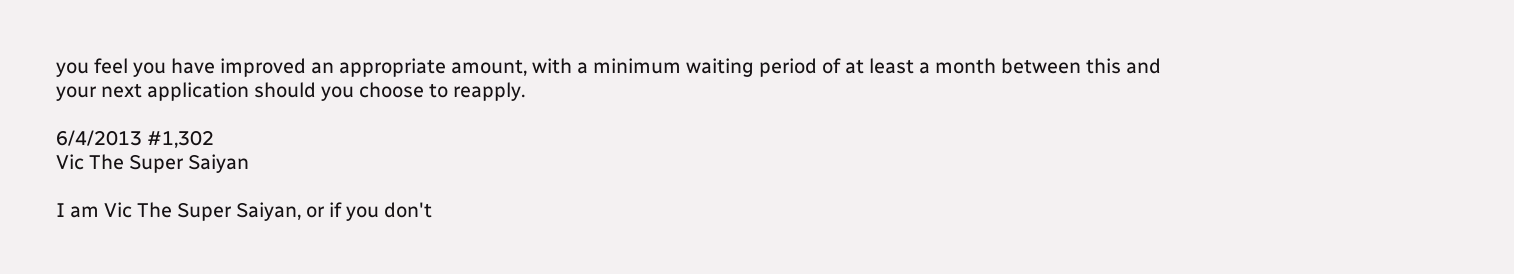you feel you have improved an appropriate amount, with a minimum waiting period of at least a month between this and your next application should you choose to reapply.

6/4/2013 #1,302
Vic The Super Saiyan

I am Vic The Super Saiyan, or if you don't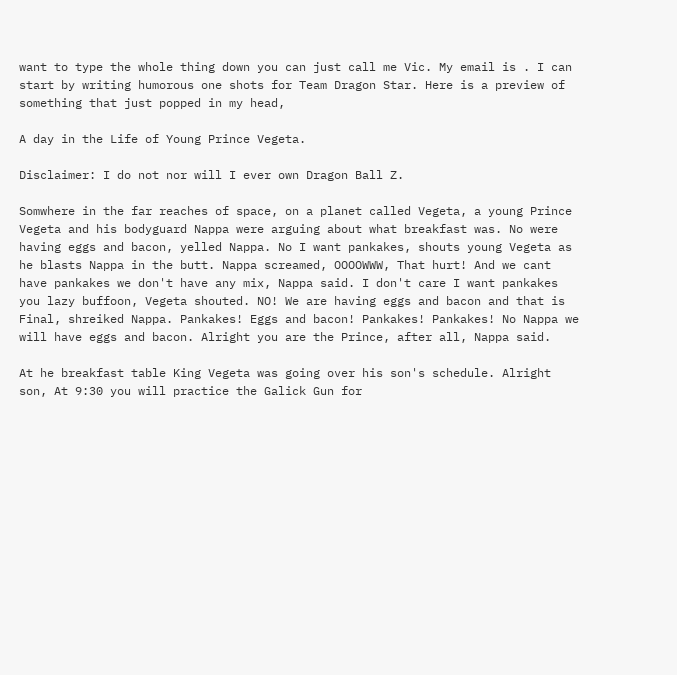want to type the whole thing down you can just call me Vic. My email is . I can start by writing humorous one shots for Team Dragon Star. Here is a preview of something that just popped in my head,

A day in the Life of Young Prince Vegeta.

Disclaimer: I do not nor will I ever own Dragon Ball Z.

Somwhere in the far reaches of space, on a planet called Vegeta, a young Prince Vegeta and his bodyguard Nappa were arguing about what breakfast was. No were having eggs and bacon, yelled Nappa. No I want pankakes, shouts young Vegeta as he blasts Nappa in the butt. Nappa screamed, OOOOWWW, That hurt! And we cant have pankakes we don't have any mix, Nappa said. I don't care I want pankakes you lazy buffoon, Vegeta shouted. NO! We are having eggs and bacon and that is Final, shreiked Nappa. Pankakes! Eggs and bacon! Pankakes! Pankakes! No Nappa we will have eggs and bacon. Alright you are the Prince, after all, Nappa said.

At he breakfast table King Vegeta was going over his son's schedule. Alright son, At 9:30 you will practice the Galick Gun for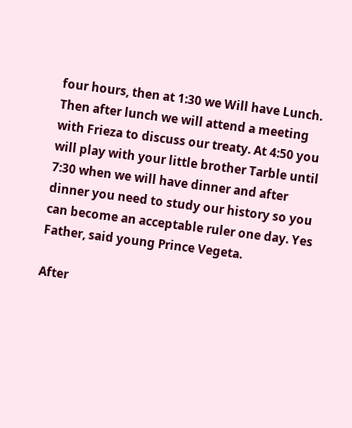four hours, then at 1:30 we Will have Lunch. Then after lunch we will attend a meeting with Frieza to discuss our treaty. At 4:50 you will play with your little brother Tarble until 7:30 when we will have dinner and after dinner you need to study our history so you can become an acceptable ruler one day. Yes Father, said young Prince Vegeta.

After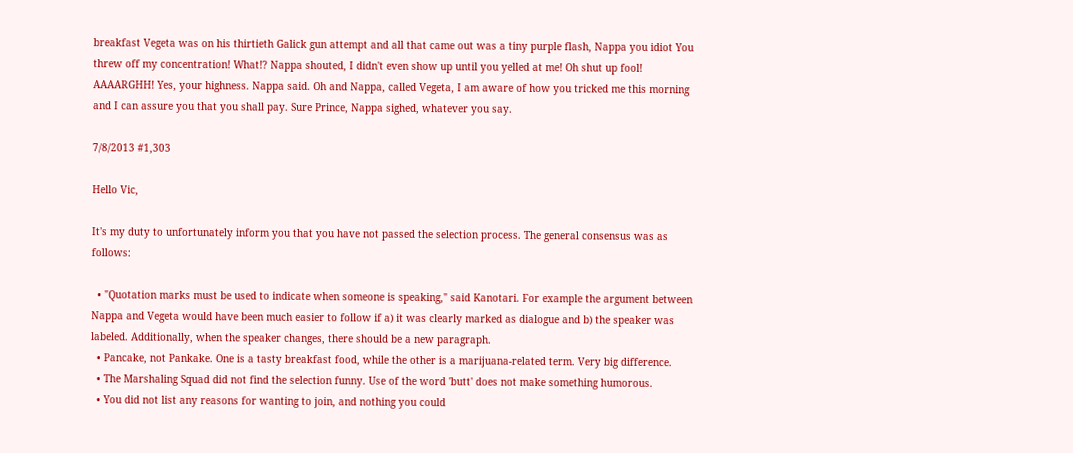breakfast Vegeta was on his thirtieth Galick gun attempt and all that came out was a tiny purple flash, Nappa you idiot You threw off my concentration! What!? Nappa shouted, I didn't even show up until you yelled at me! Oh shut up fool! AAAARGHH! Yes, your highness. Nappa said. Oh and Nappa, called Vegeta, I am aware of how you tricked me this morning and I can assure you that you shall pay. Sure Prince, Nappa sighed, whatever you say.

7/8/2013 #1,303

Hello Vic,

It's my duty to unfortunately inform you that you have not passed the selection process. The general consensus was as follows:

  • "Quotation marks must be used to indicate when someone is speaking," said Kanotari. For example the argument between Nappa and Vegeta would have been much easier to follow if a) it was clearly marked as dialogue and b) the speaker was labeled. Additionally, when the speaker changes, there should be a new paragraph.
  • Pancake, not Pankake. One is a tasty breakfast food, while the other is a marijuana-related term. Very big difference.
  • The Marshaling Squad did not find the selection funny. Use of the word 'butt' does not make something humorous.
  • You did not list any reasons for wanting to join, and nothing you could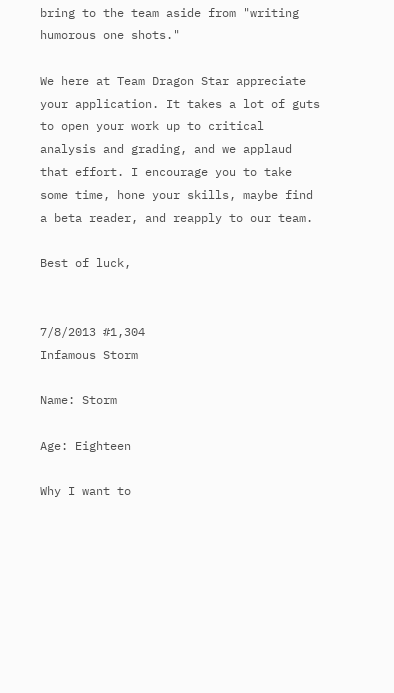bring to the team aside from "writing humorous one shots."

We here at Team Dragon Star appreciate your application. It takes a lot of guts to open your work up to critical analysis and grading, and we applaud that effort. I encourage you to take some time, hone your skills, maybe find a beta reader, and reapply to our team.

Best of luck,


7/8/2013 #1,304
Infamous Storm

Name: Storm

Age: Eighteen

Why I want to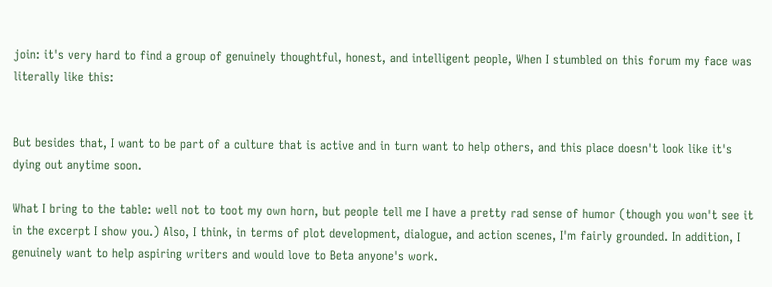join: it's very hard to find a group of genuinely thoughtful, honest, and intelligent people, When I stumbled on this forum my face was literally like this:


But besides that, I want to be part of a culture that is active and in turn want to help others, and this place doesn't look like it's dying out anytime soon.

What I bring to the table: well not to toot my own horn, but people tell me I have a pretty rad sense of humor (though you won't see it in the excerpt I show you.) Also, I think, in terms of plot development, dialogue, and action scenes, I'm fairly grounded. In addition, I genuinely want to help aspiring writers and would love to Beta anyone's work.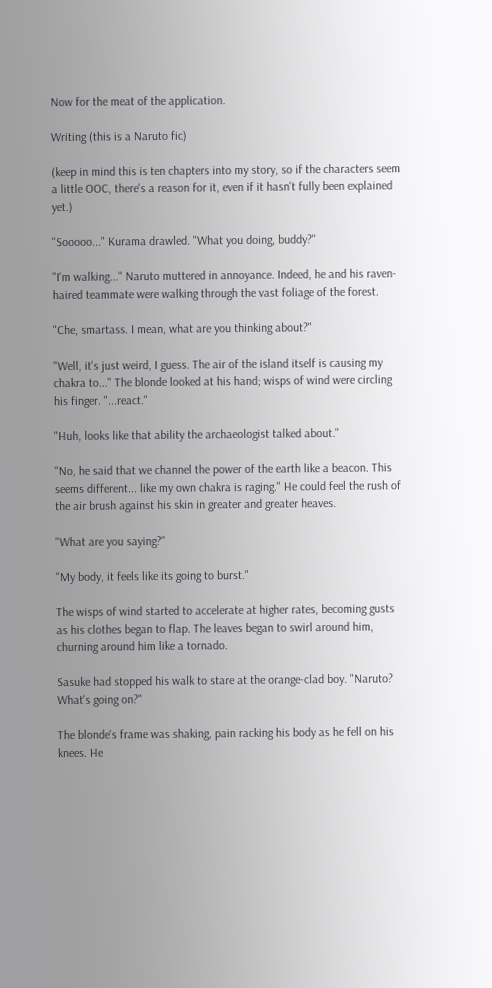Now for the meat of the application.

Writing (this is a Naruto fic)

(keep in mind this is ten chapters into my story, so if the characters seem a little OOC, there's a reason for it, even if it hasn't fully been explained yet.)

"Sooooo..." Kurama drawled. "What you doing, buddy?"

"I'm walking..." Naruto muttered in annoyance. Indeed, he and his raven-haired teammate were walking through the vast foliage of the forest.

"Che, smartass. I mean, what are you thinking about?"

"Well, it's just weird, I guess. The air of the island itself is causing my chakra to..." The blonde looked at his hand; wisps of wind were circling his finger. "...react."

"Huh, looks like that ability the archaeologist talked about."

"No, he said that we channel the power of the earth like a beacon. This seems different... like my own chakra is raging." He could feel the rush of the air brush against his skin in greater and greater heaves.

"What are you saying?"

"My body, it feels like its going to burst."

The wisps of wind started to accelerate at higher rates, becoming gusts as his clothes began to flap. The leaves began to swirl around him, churning around him like a tornado.

Sasuke had stopped his walk to stare at the orange-clad boy. "Naruto? What's going on?"

The blonde's frame was shaking, pain racking his body as he fell on his knees. He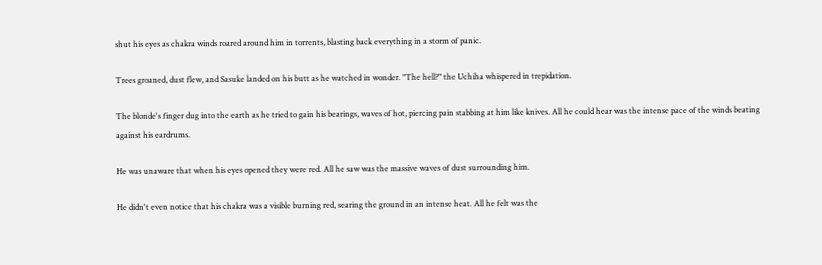shut his eyes as chakra winds roared around him in torrents, blasting back everything in a storm of panic.

Trees groaned, dust flew, and Sasuke landed on his butt as he watched in wonder. "The hell?" the Uchiha whispered in trepidation.

The blonde's finger dug into the earth as he tried to gain his bearings, waves of hot, piercing pain stabbing at him like knives. All he could hear was the intense pace of the winds beating against his eardrums.

He was unaware that when his eyes opened they were red. All he saw was the massive waves of dust surrounding him.

He didn't even notice that his chakra was a visible burning red, searing the ground in an intense heat. All he felt was the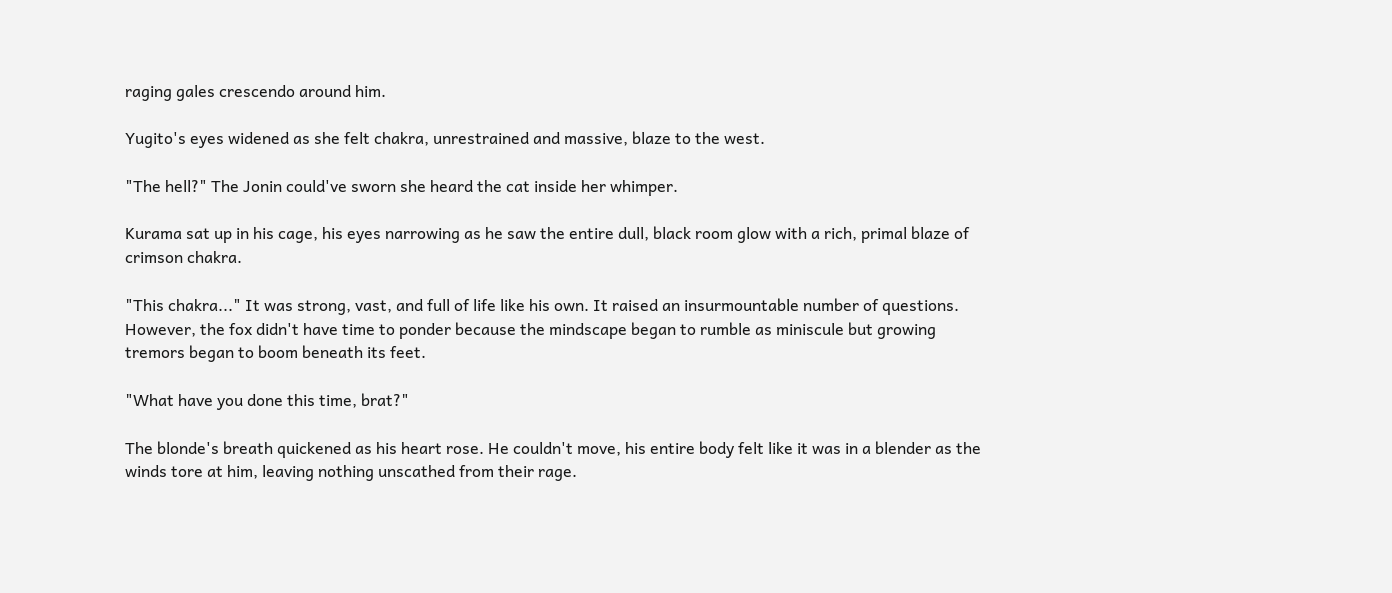raging gales crescendo around him.

Yugito's eyes widened as she felt chakra, unrestrained and massive, blaze to the west.

"The hell?" The Jonin could've sworn she heard the cat inside her whimper.

Kurama sat up in his cage, his eyes narrowing as he saw the entire dull, black room glow with a rich, primal blaze of crimson chakra.

"This chakra..." It was strong, vast, and full of life like his own. It raised an insurmountable number of questions. However, the fox didn't have time to ponder because the mindscape began to rumble as miniscule but growing tremors began to boom beneath its feet.

"What have you done this time, brat?"

The blonde's breath quickened as his heart rose. He couldn't move, his entire body felt like it was in a blender as the winds tore at him, leaving nothing unscathed from their rage.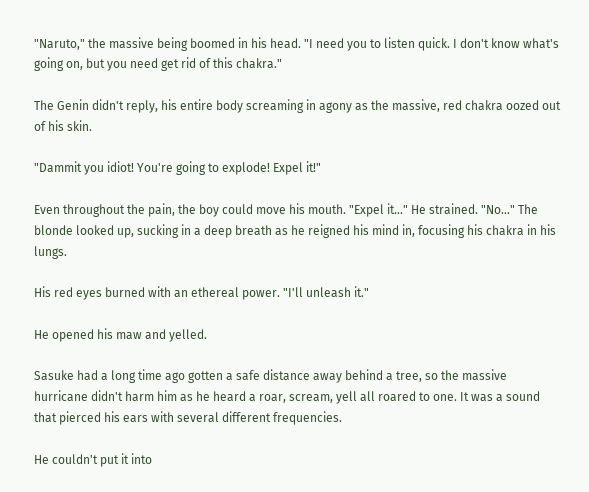"Naruto," the massive being boomed in his head. "I need you to listen quick. I don't know what's going on, but you need get rid of this chakra."

The Genin didn't reply, his entire body screaming in agony as the massive, red chakra oozed out of his skin.

"Dammit you idiot! You're going to explode! Expel it!"

Even throughout the pain, the boy could move his mouth. "Expel it..." He strained. "No..." The blonde looked up, sucking in a deep breath as he reigned his mind in, focusing his chakra in his lungs.

His red eyes burned with an ethereal power. "I'll unleash it."

He opened his maw and yelled.

Sasuke had a long time ago gotten a safe distance away behind a tree, so the massive hurricane didn't harm him as he heard a roar, scream, yell all roared to one. It was a sound that pierced his ears with several different frequencies.

He couldn't put it into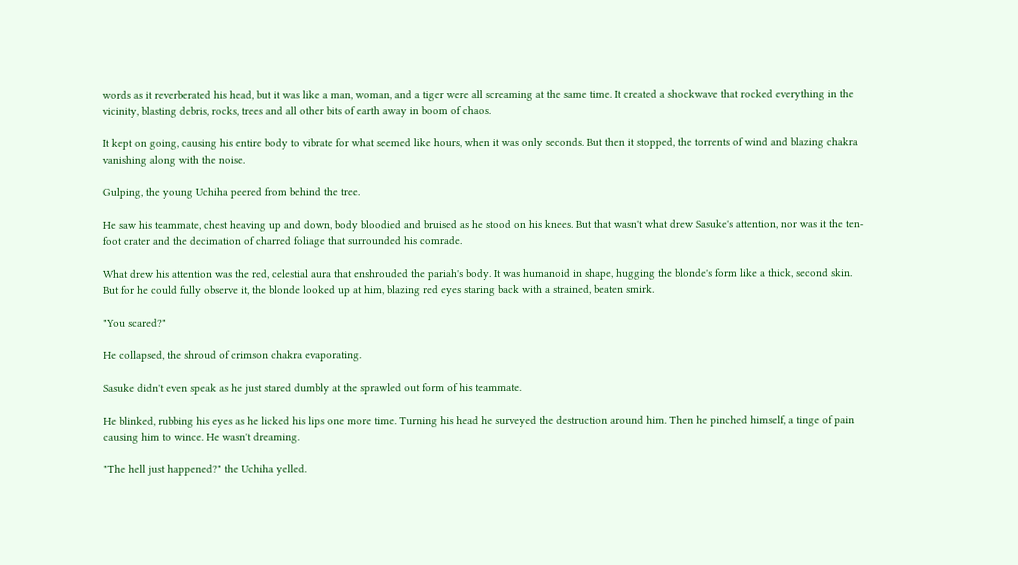words as it reverberated his head, but it was like a man, woman, and a tiger were all screaming at the same time. It created a shockwave that rocked everything in the vicinity, blasting debris, rocks, trees and all other bits of earth away in boom of chaos.

It kept on going, causing his entire body to vibrate for what seemed like hours, when it was only seconds. But then it stopped, the torrents of wind and blazing chakra vanishing along with the noise.

Gulping, the young Uchiha peered from behind the tree.

He saw his teammate, chest heaving up and down, body bloodied and bruised as he stood on his knees. But that wasn't what drew Sasuke's attention, nor was it the ten-foot crater and the decimation of charred foliage that surrounded his comrade.

What drew his attention was the red, celestial aura that enshrouded the pariah's body. It was humanoid in shape, hugging the blonde's form like a thick, second skin. But for he could fully observe it, the blonde looked up at him, blazing red eyes staring back with a strained, beaten smirk.

"You scared?"

He collapsed, the shroud of crimson chakra evaporating.

Sasuke didn't even speak as he just stared dumbly at the sprawled out form of his teammate.

He blinked, rubbing his eyes as he licked his lips one more time. Turning his head he surveyed the destruction around him. Then he pinched himself, a tinge of pain causing him to wince. He wasn't dreaming.

"The hell just happened?" the Uchiha yelled.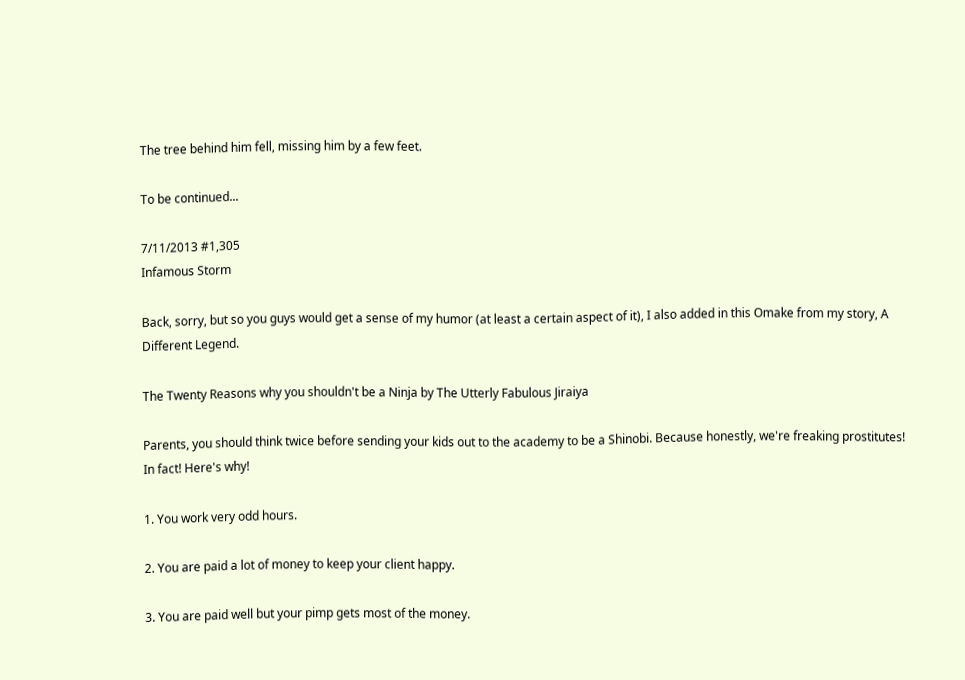The tree behind him fell, missing him by a few feet.

To be continued...

7/11/2013 #1,305
Infamous Storm

Back, sorry, but so you guys would get a sense of my humor (at least a certain aspect of it), I also added in this Omake from my story, A Different Legend.

The Twenty Reasons why you shouldn't be a Ninja by The Utterly Fabulous Jiraiya

Parents, you should think twice before sending your kids out to the academy to be a Shinobi. Because honestly, we're freaking prostitutes! In fact! Here's why!

1. You work very odd hours.

2. You are paid a lot of money to keep your client happy.

3. You are paid well but your pimp gets most of the money.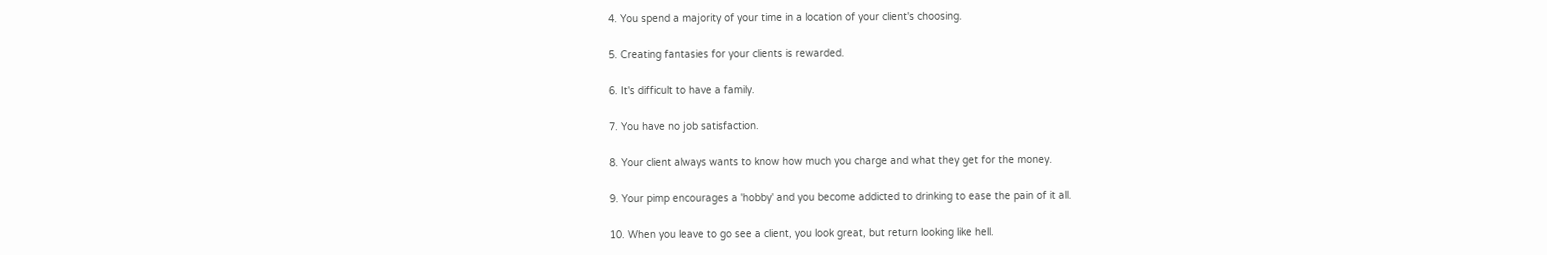4. You spend a majority of your time in a location of your client's choosing.

5. Creating fantasies for your clients is rewarded.

6. It's difficult to have a family.

7. You have no job satisfaction.

8. Your client always wants to know how much you charge and what they get for the money.

9. Your pimp encourages a 'hobby' and you become addicted to drinking to ease the pain of it all.

10. When you leave to go see a client, you look great, but return looking like hell.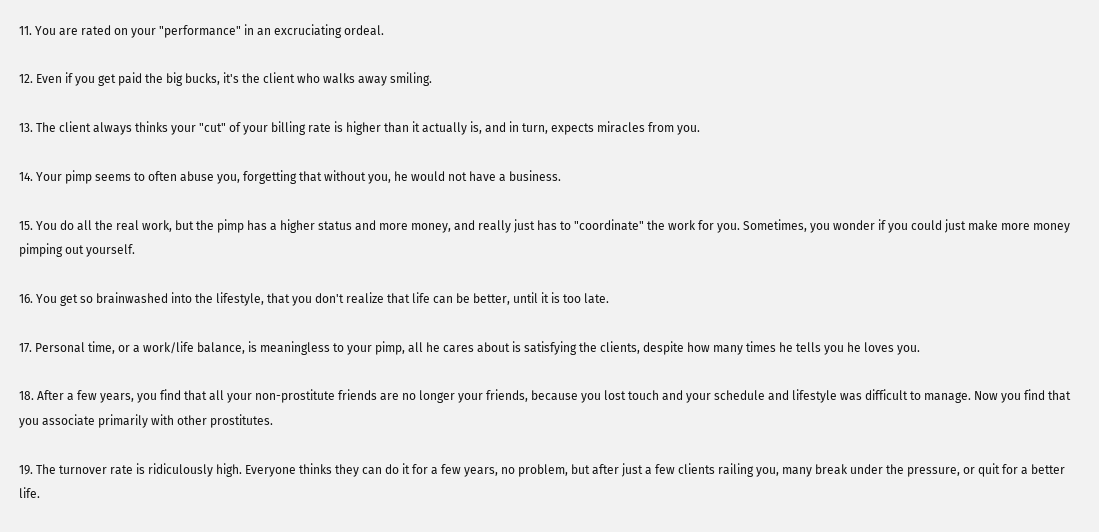11. You are rated on your "performance" in an excruciating ordeal.

12. Even if you get paid the big bucks, it's the client who walks away smiling.

13. The client always thinks your "cut" of your billing rate is higher than it actually is, and in turn, expects miracles from you.

14. Your pimp seems to often abuse you, forgetting that without you, he would not have a business.

15. You do all the real work, but the pimp has a higher status and more money, and really just has to "coordinate" the work for you. Sometimes, you wonder if you could just make more money pimping out yourself.

16. You get so brainwashed into the lifestyle, that you don't realize that life can be better, until it is too late.

17. Personal time, or a work/life balance, is meaningless to your pimp, all he cares about is satisfying the clients, despite how many times he tells you he loves you.

18. After a few years, you find that all your non-prostitute friends are no longer your friends, because you lost touch and your schedule and lifestyle was difficult to manage. Now you find that you associate primarily with other prostitutes.

19. The turnover rate is ridiculously high. Everyone thinks they can do it for a few years, no problem, but after just a few clients railing you, many break under the pressure, or quit for a better life.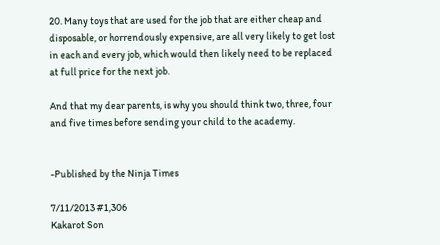20. Many toys that are used for the job that are either cheap and disposable, or horrendously expensive, are all very likely to get lost in each and every job, which would then likely need to be replaced at full price for the next job.

And that my dear parents, is why you should think two, three, four and five times before sending your child to the academy.


-Published by the Ninja Times

7/11/2013 #1,306
Kakarot Son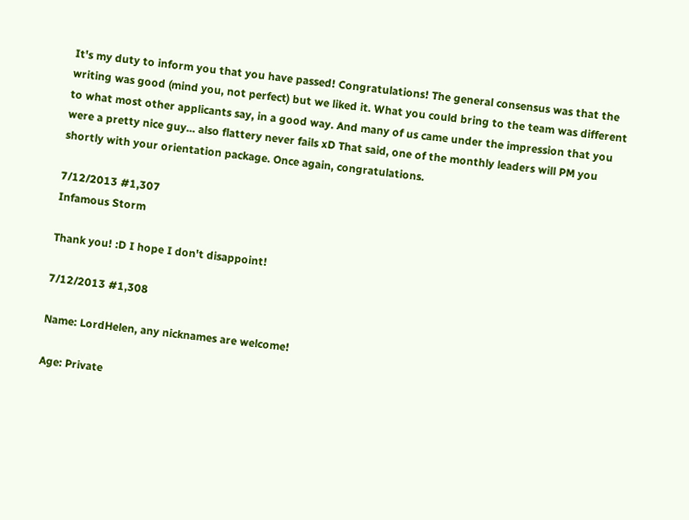It's my duty to inform you that you have passed! Congratulations! The general consensus was that the writing was good (mind you, not perfect) but we liked it. What you could bring to the team was different to what most other applicants say, in a good way. And many of us came under the impression that you were a pretty nice guy... also flattery never fails xD That said, one of the monthly leaders will PM you shortly with your orientation package. Once again, congratulations.

7/12/2013 #1,307
Infamous Storm

Thank you! :D I hope I don't disappoint!

7/12/2013 #1,308

Name: LordHelen, any nicknames are welcome!

Age: Private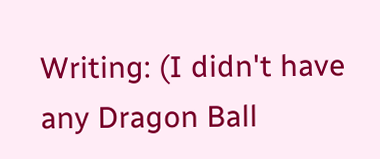Writing: (I didn't have any Dragon Ball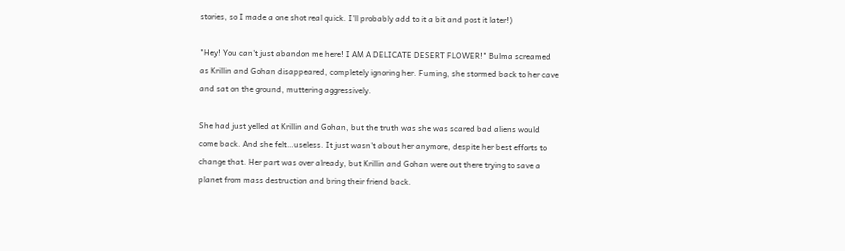stories, so I made a one shot real quick. I'll probably add to it a bit and post it later!)

"Hey! You can't just abandon me here! I AM A DELICATE DESERT FLOWER!" Bulma screamed as Krillin and Gohan disappeared, completely ignoring her. Fuming, she stormed back to her cave and sat on the ground, muttering aggressively.

She had just yelled at Krillin and Gohan, but the truth was she was scared bad aliens would come back. And she felt…useless. It just wasn't about her anymore, despite her best efforts to change that. Her part was over already, but Krillin and Gohan were out there trying to save a planet from mass destruction and bring their friend back.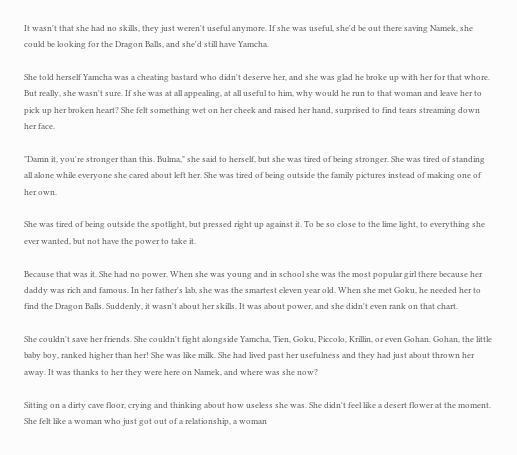It wasn't that she had no skills, they just weren't useful anymore. If she was useful, she'd be out there saving Namek, she could be looking for the Dragon Balls, and she'd still have Yamcha.

She told herself Yamcha was a cheating bastard who didn't deserve her, and she was glad he broke up with her for that whore. But really, she wasn't sure. If she was at all appealing, at all useful to him, why would he run to that woman and leave her to pick up her broken heart? She felt something wet on her cheek and raised her hand, surprised to find tears streaming down her face.

"Damn it, you're stronger than this. Bulma," she said to herself, but she was tired of being stronger. She was tired of standing all alone while everyone she cared about left her. She was tired of being outside the family pictures instead of making one of her own.

She was tired of being outside the spotlight, but pressed right up against it. To be so close to the lime light, to everything she ever wanted, but not have the power to take it.

Because that was it. She had no power. When she was young and in school she was the most popular girl there because her daddy was rich and famous. In her father's lab, she was the smartest eleven year old. When she met Goku, he needed her to find the Dragon Balls. Suddenly, it wasn't about her skills. It was about power, and she didn't even rank on that chart.

She couldn't save her friends. She couldn't fight alongside Yamcha, Tien, Goku, Piccolo, Krillin, or even Gohan. Gohan, the little baby boy, ranked higher than her! She was like milk. She had lived past her usefulness and they had just about thrown her away. It was thanks to her they were here on Namek, and where was she now?

Sitting on a dirty cave floor, crying and thinking about how useless she was. She didn't feel like a desert flower at the moment. She felt like a woman who just got out of a relationship, a woman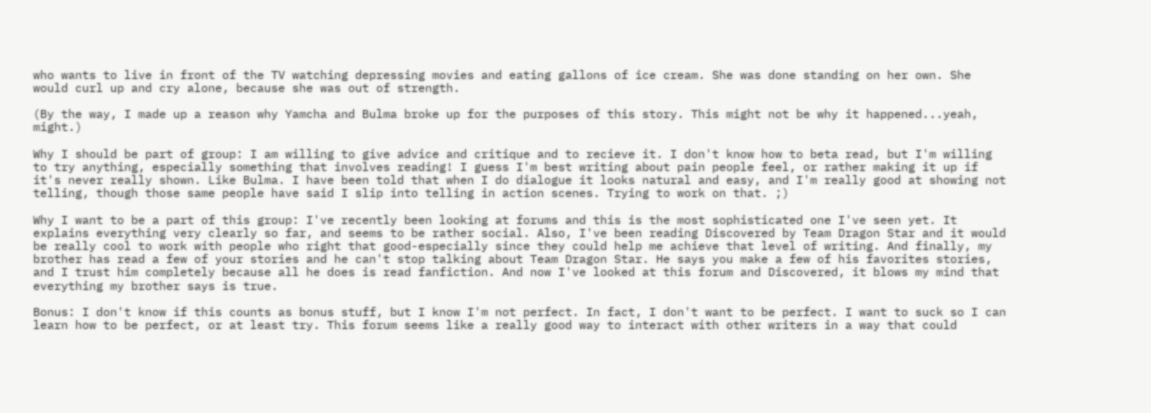who wants to live in front of the TV watching depressing movies and eating gallons of ice cream. She was done standing on her own. She would curl up and cry alone, because she was out of strength.

(By the way, I made up a reason why Yamcha and Bulma broke up for the purposes of this story. This might not be why it happened...yeah, might.)

Why I should be part of group: I am willing to give advice and critique and to recieve it. I don't know how to beta read, but I'm willing to try anything, especially something that involves reading! I guess I'm best writing about pain people feel, or rather making it up if it's never really shown. Like Bulma. I have been told that when I do dialogue it looks natural and easy, and I'm really good at showing not telling, though those same people have said I slip into telling in action scenes. Trying to work on that. ;)

Why I want to be a part of this group: I've recently been looking at forums and this is the most sophisticated one I've seen yet. It explains everything very clearly so far, and seems to be rather social. Also, I've been reading Discovered by Team Dragon Star and it would be really cool to work with people who right that good-especially since they could help me achieve that level of writing. And finally, my brother has read a few of your stories and he can't stop talking about Team Dragon Star. He says you make a few of his favorites stories, and I trust him completely because all he does is read fanfiction. And now I've looked at this forum and Discovered, it blows my mind that everything my brother says is true.

Bonus: I don't know if this counts as bonus stuff, but I know I'm not perfect. In fact, I don't want to be perfect. I want to suck so I can learn how to be perfect, or at least try. This forum seems like a really good way to interact with other writers in a way that could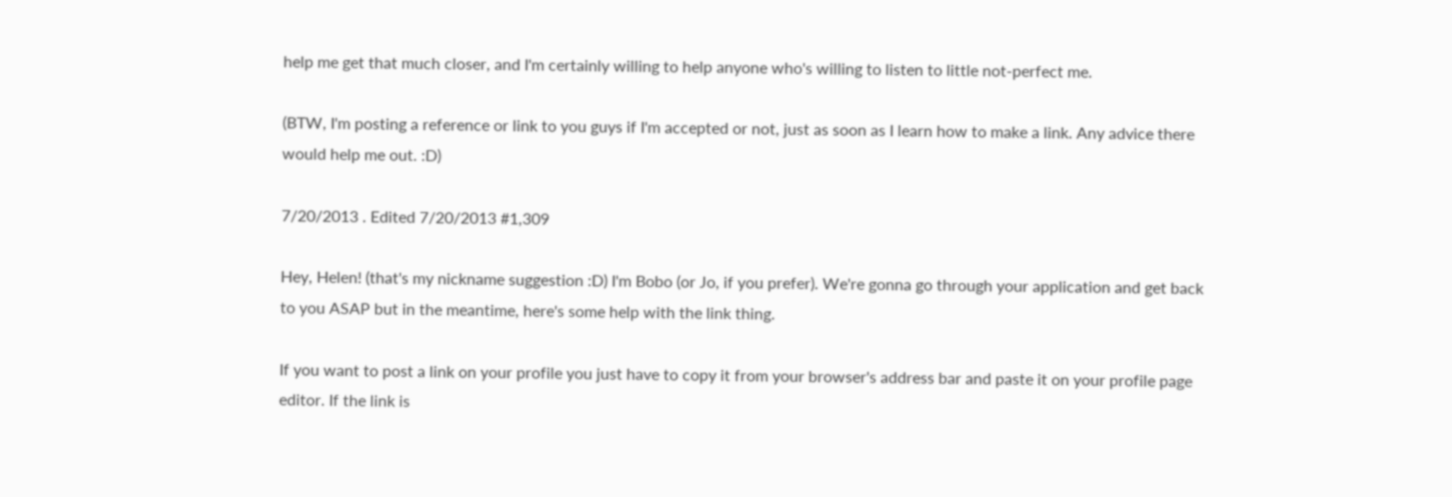help me get that much closer, and I'm certainly willing to help anyone who's willing to listen to little not-perfect me.

(BTW, I'm posting a reference or link to you guys if I'm accepted or not, just as soon as I learn how to make a link. Any advice there would help me out. :D)

7/20/2013 . Edited 7/20/2013 #1,309

Hey, Helen! (that's my nickname suggestion :D) I'm Bobo (or Jo, if you prefer). We're gonna go through your application and get back to you ASAP but in the meantime, here's some help with the link thing.

If you want to post a link on your profile you just have to copy it from your browser's address bar and paste it on your profile page editor. If the link is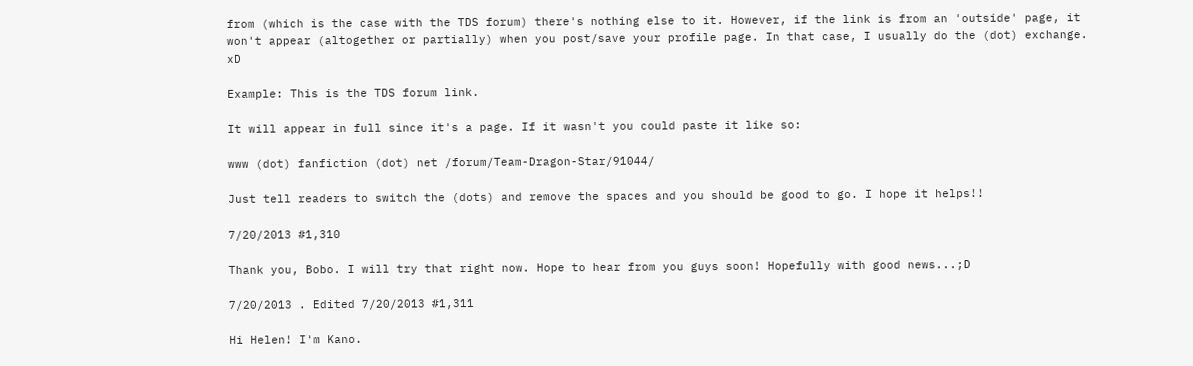from (which is the case with the TDS forum) there's nothing else to it. However, if the link is from an 'outside' page, it won't appear (altogether or partially) when you post/save your profile page. In that case, I usually do the (dot) exchange. xD

Example: This is the TDS forum link.

It will appear in full since it's a page. If it wasn't you could paste it like so:

www (dot) fanfiction (dot) net /forum/Team-Dragon-Star/91044/

Just tell readers to switch the (dots) and remove the spaces and you should be good to go. I hope it helps!!

7/20/2013 #1,310

Thank you, Bobo. I will try that right now. Hope to hear from you guys soon! Hopefully with good news...;D

7/20/2013 . Edited 7/20/2013 #1,311

Hi Helen! I'm Kano.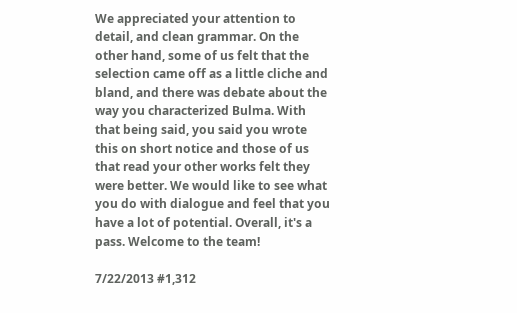We appreciated your attention to detail, and clean grammar. On the other hand, some of us felt that the selection came off as a little cliche and bland, and there was debate about the way you characterized Bulma. With that being said, you said you wrote this on short notice and those of us that read your other works felt they were better. We would like to see what you do with dialogue and feel that you have a lot of potential. Overall, it's a pass. Welcome to the team!

7/22/2013 #1,312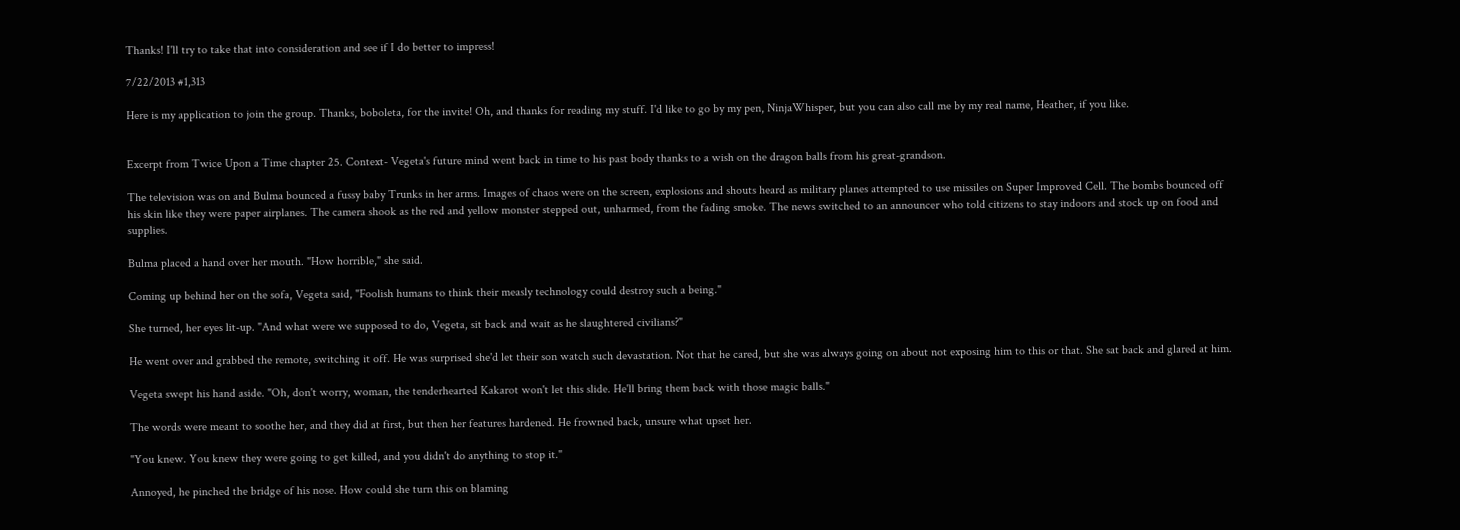Thanks! I'll try to take that into consideration and see if I do better to impress!

7/22/2013 #1,313

Here is my application to join the group. Thanks, boboleta, for the invite! Oh, and thanks for reading my stuff. I'd like to go by my pen, NinjaWhisper, but you can also call me by my real name, Heather, if you like.


Excerpt from Twice Upon a Time chapter 25. Context- Vegeta's future mind went back in time to his past body thanks to a wish on the dragon balls from his great-grandson.

The television was on and Bulma bounced a fussy baby Trunks in her arms. Images of chaos were on the screen, explosions and shouts heard as military planes attempted to use missiles on Super Improved Cell. The bombs bounced off his skin like they were paper airplanes. The camera shook as the red and yellow monster stepped out, unharmed, from the fading smoke. The news switched to an announcer who told citizens to stay indoors and stock up on food and supplies.

Bulma placed a hand over her mouth. "How horrible," she said.

Coming up behind her on the sofa, Vegeta said, "Foolish humans to think their measly technology could destroy such a being."

She turned, her eyes lit-up. "And what were we supposed to do, Vegeta, sit back and wait as he slaughtered civilians?"

He went over and grabbed the remote, switching it off. He was surprised she'd let their son watch such devastation. Not that he cared, but she was always going on about not exposing him to this or that. She sat back and glared at him.

Vegeta swept his hand aside. "Oh, don't worry, woman, the tenderhearted Kakarot won't let this slide. He'll bring them back with those magic balls."

The words were meant to soothe her, and they did at first, but then her features hardened. He frowned back, unsure what upset her.

"You knew. You knew they were going to get killed, and you didn't do anything to stop it."

Annoyed, he pinched the bridge of his nose. How could she turn this on blaming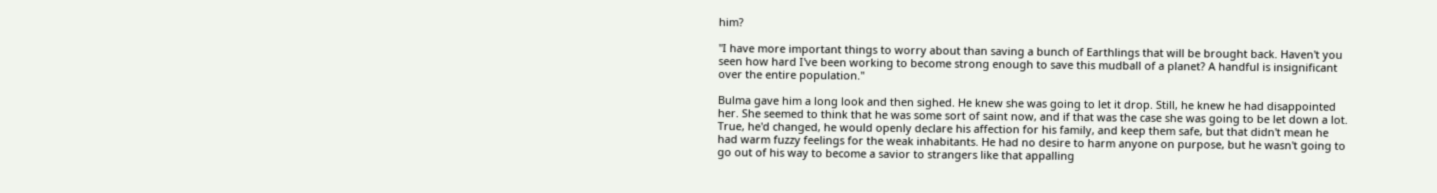him?

"I have more important things to worry about than saving a bunch of Earthlings that will be brought back. Haven't you seen how hard I've been working to become strong enough to save this mudball of a planet? A handful is insignificant over the entire population."

Bulma gave him a long look and then sighed. He knew she was going to let it drop. Still, he knew he had disappointed her. She seemed to think that he was some sort of saint now, and if that was the case she was going to be let down a lot. True, he'd changed, he would openly declare his affection for his family, and keep them safe, but that didn't mean he had warm fuzzy feelings for the weak inhabitants. He had no desire to harm anyone on purpose, but he wasn't going to go out of his way to become a savior to strangers like that appalling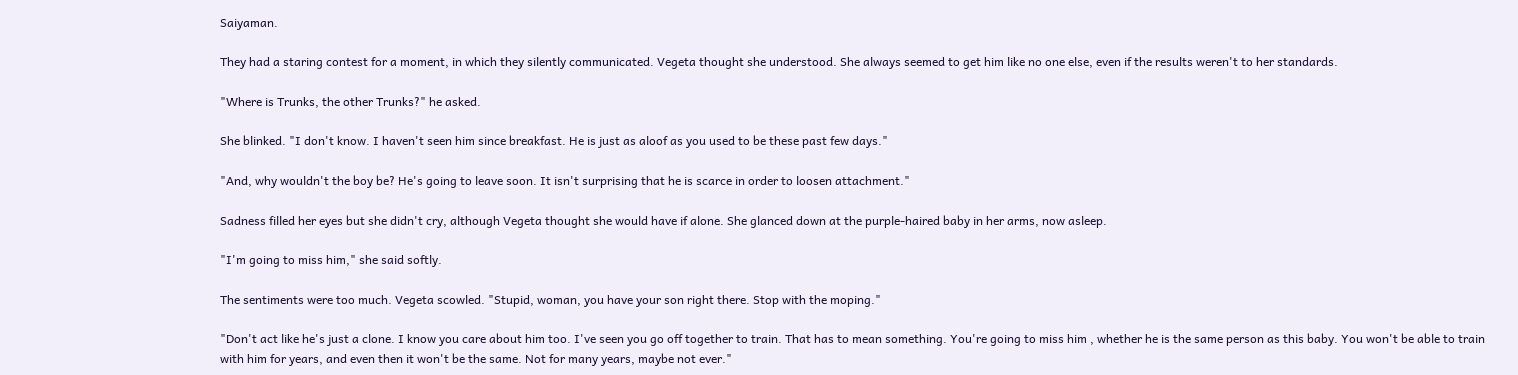Saiyaman.

They had a staring contest for a moment, in which they silently communicated. Vegeta thought she understood. She always seemed to get him like no one else, even if the results weren't to her standards.

"Where is Trunks, the other Trunks?" he asked.

She blinked. "I don't know. I haven't seen him since breakfast. He is just as aloof as you used to be these past few days."

"And, why wouldn't the boy be? He's going to leave soon. It isn't surprising that he is scarce in order to loosen attachment."

Sadness filled her eyes but she didn't cry, although Vegeta thought she would have if alone. She glanced down at the purple-haired baby in her arms, now asleep.

"I'm going to miss him," she said softly.

The sentiments were too much. Vegeta scowled. "Stupid, woman, you have your son right there. Stop with the moping."

"Don't act like he's just a clone. I know you care about him too. I've seen you go off together to train. That has to mean something. You're going to miss him , whether he is the same person as this baby. You won't be able to train with him for years, and even then it won't be the same. Not for many years, maybe not ever."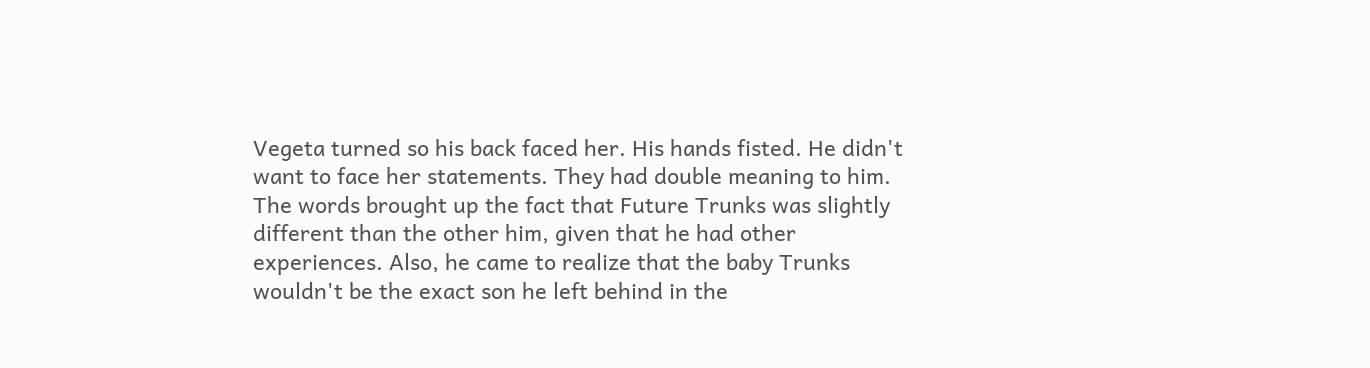Vegeta turned so his back faced her. His hands fisted. He didn't want to face her statements. They had double meaning to him. The words brought up the fact that Future Trunks was slightly different than the other him, given that he had other experiences. Also, he came to realize that the baby Trunks wouldn't be the exact son he left behind in the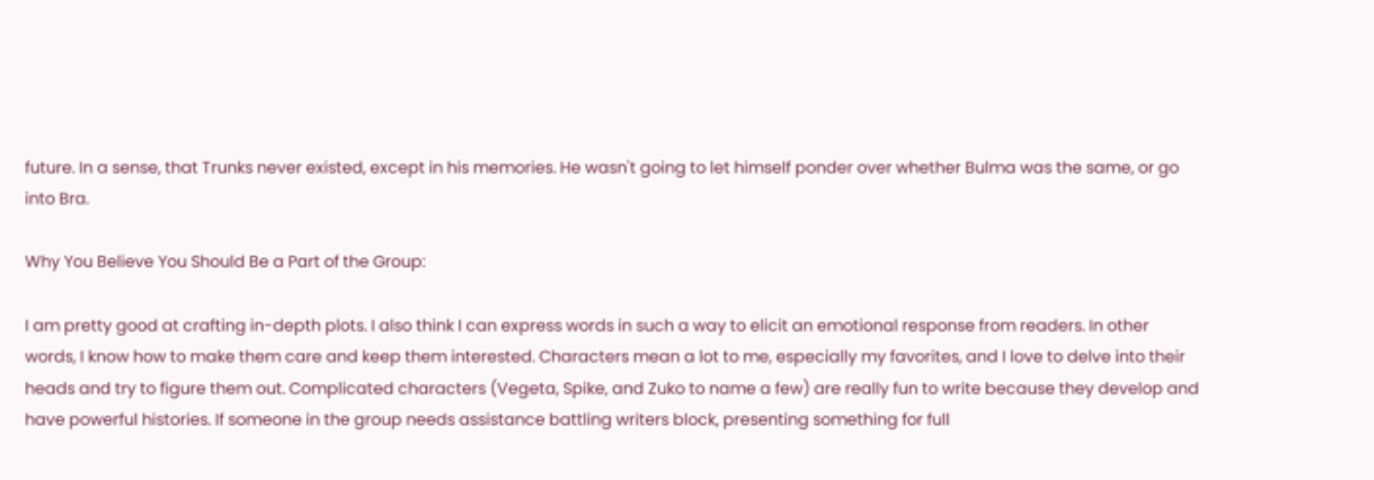future. In a sense, that Trunks never existed, except in his memories. He wasn't going to let himself ponder over whether Bulma was the same, or go into Bra.

Why You Believe You Should Be a Part of the Group:

I am pretty good at crafting in-depth plots. I also think I can express words in such a way to elicit an emotional response from readers. In other words, I know how to make them care and keep them interested. Characters mean a lot to me, especially my favorites, and I love to delve into their heads and try to figure them out. Complicated characters (Vegeta, Spike, and Zuko to name a few) are really fun to write because they develop and have powerful histories. If someone in the group needs assistance battling writers block, presenting something for full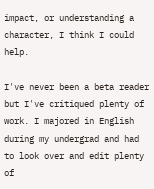impact, or understanding a character, I think I could help.

I've never been a beta reader but I've critiqued plenty of work. I majored in English during my undergrad and had to look over and edit plenty of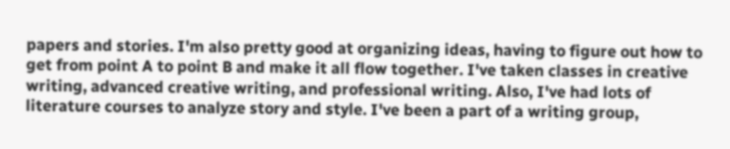papers and stories. I'm also pretty good at organizing ideas, having to figure out how to get from point A to point B and make it all flow together. I've taken classes in creative writing, advanced creative writing, and professional writing. Also, I've had lots of literature courses to analyze story and style. I've been a part of a writing group,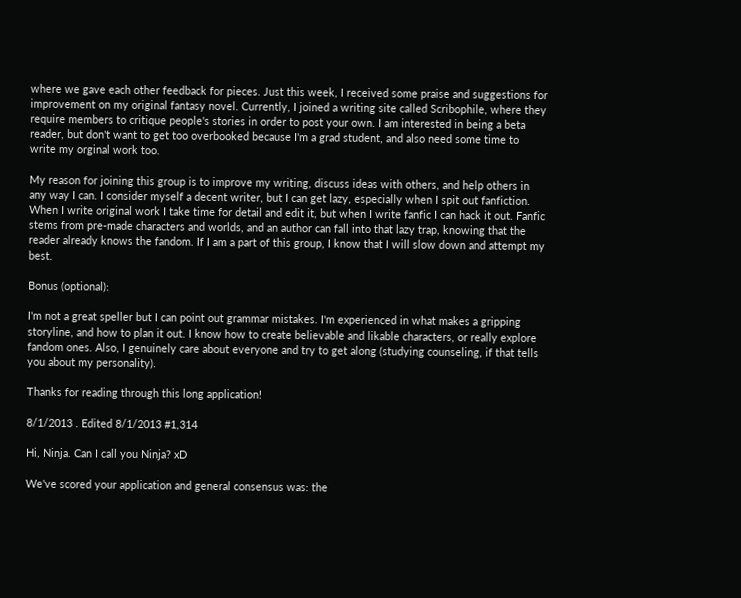where we gave each other feedback for pieces. Just this week, I received some praise and suggestions for improvement on my original fantasy novel. Currently, I joined a writing site called Scribophile, where they require members to critique people's stories in order to post your own. I am interested in being a beta reader, but don't want to get too overbooked because I'm a grad student, and also need some time to write my orginal work too.

My reason for joining this group is to improve my writing, discuss ideas with others, and help others in any way I can. I consider myself a decent writer, but I can get lazy, especially when I spit out fanfiction. When I write original work I take time for detail and edit it, but when I write fanfic I can hack it out. Fanfic stems from pre-made characters and worlds, and an author can fall into that lazy trap, knowing that the reader already knows the fandom. If I am a part of this group, I know that I will slow down and attempt my best.

Bonus (optional):

I'm not a great speller but I can point out grammar mistakes. I'm experienced in what makes a gripping storyline, and how to plan it out. I know how to create believable and likable characters, or really explore fandom ones. Also, I genuinely care about everyone and try to get along (studying counseling, if that tells you about my personality).

Thanks for reading through this long application!

8/1/2013 . Edited 8/1/2013 #1,314

Hi, Ninja. Can I call you Ninja? xD

We've scored your application and general consensus was: the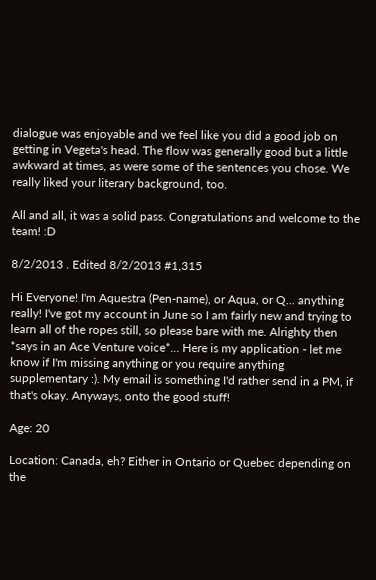dialogue was enjoyable and we feel like you did a good job on getting in Vegeta's head. The flow was generally good but a little awkward at times, as were some of the sentences you chose. We really liked your literary background, too.

All and all, it was a solid pass. Congratulations and welcome to the team! :D

8/2/2013 . Edited 8/2/2013 #1,315

Hi Everyone! I'm Aquestra (Pen-name), or Aqua, or Q... anything really! I've got my account in June so I am fairly new and trying to learn all of the ropes still, so please bare with me. Alrighty then *says in an Ace Venture voice*... Here is my application - let me know if I'm missing anything or you require anything supplementary :). My email is something I'd rather send in a PM, if that's okay. Anyways, onto the good stuff!

Age: 20

Location: Canada, eh? Either in Ontario or Quebec depending on the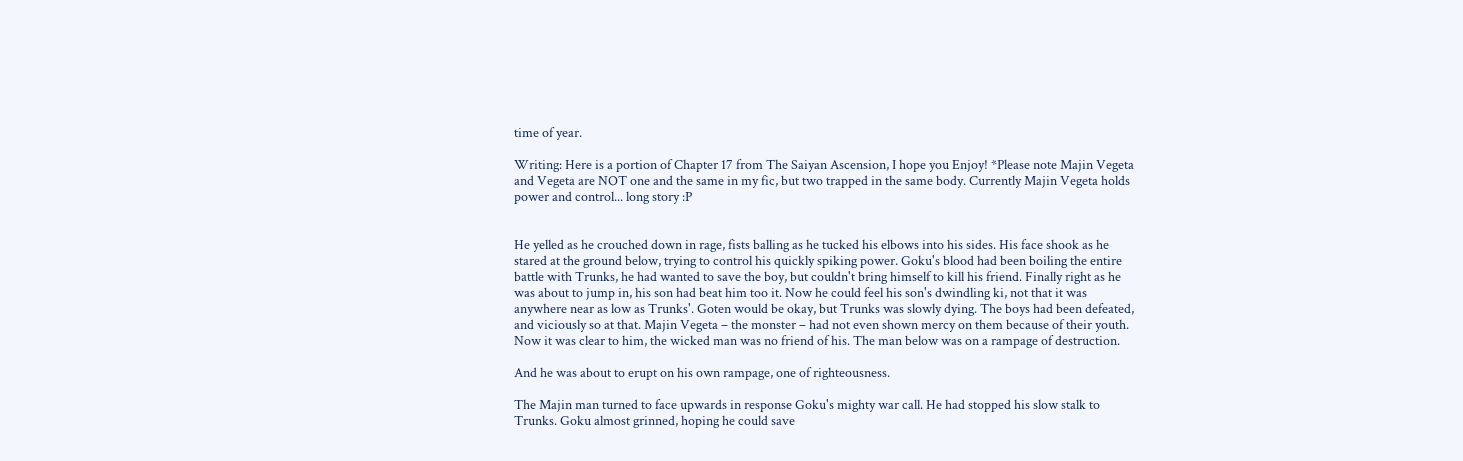time of year.

Writing: Here is a portion of Chapter 17 from The Saiyan Ascension, I hope you Enjoy! *Please note Majin Vegeta and Vegeta are NOT one and the same in my fic, but two trapped in the same body. Currently Majin Vegeta holds power and control... long story :P


He yelled as he crouched down in rage, fists balling as he tucked his elbows into his sides. His face shook as he stared at the ground below, trying to control his quickly spiking power. Goku's blood had been boiling the entire battle with Trunks, he had wanted to save the boy, but couldn't bring himself to kill his friend. Finally right as he was about to jump in, his son had beat him too it. Now he could feel his son's dwindling ki, not that it was anywhere near as low as Trunks'. Goten would be okay, but Trunks was slowly dying. The boys had been defeated, and viciously so at that. Majin Vegeta – the monster – had not even shown mercy on them because of their youth. Now it was clear to him, the wicked man was no friend of his. The man below was on a rampage of destruction.

And he was about to erupt on his own rampage, one of righteousness.

The Majin man turned to face upwards in response Goku's mighty war call. He had stopped his slow stalk to Trunks. Goku almost grinned, hoping he could save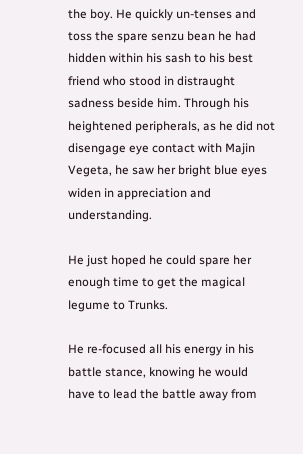the boy. He quickly un-tenses and toss the spare senzu bean he had hidden within his sash to his best friend who stood in distraught sadness beside him. Through his heightened peripherals, as he did not disengage eye contact with Majin Vegeta, he saw her bright blue eyes widen in appreciation and understanding.

He just hoped he could spare her enough time to get the magical legume to Trunks.

He re-focused all his energy in his battle stance, knowing he would have to lead the battle away from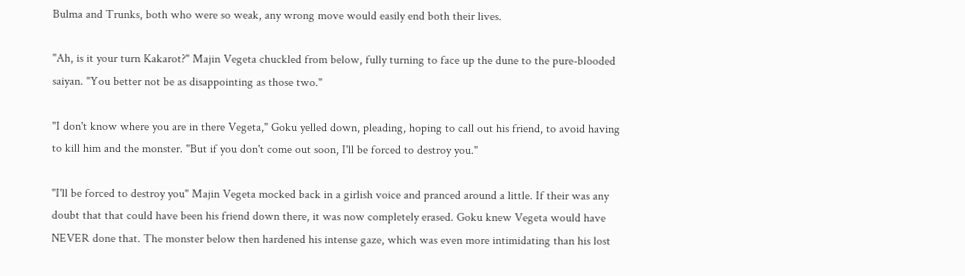Bulma and Trunks, both who were so weak, any wrong move would easily end both their lives.

"Ah, is it your turn Kakarot?" Majin Vegeta chuckled from below, fully turning to face up the dune to the pure-blooded saiyan. "You better not be as disappointing as those two."

"I don't know where you are in there Vegeta," Goku yelled down, pleading, hoping to call out his friend, to avoid having to kill him and the monster. "But if you don't come out soon, I'll be forced to destroy you."

"I'll be forced to destroy you" Majin Vegeta mocked back in a girlish voice and pranced around a little. If their was any doubt that that could have been his friend down there, it was now completely erased. Goku knew Vegeta would have NEVER done that. The monster below then hardened his intense gaze, which was even more intimidating than his lost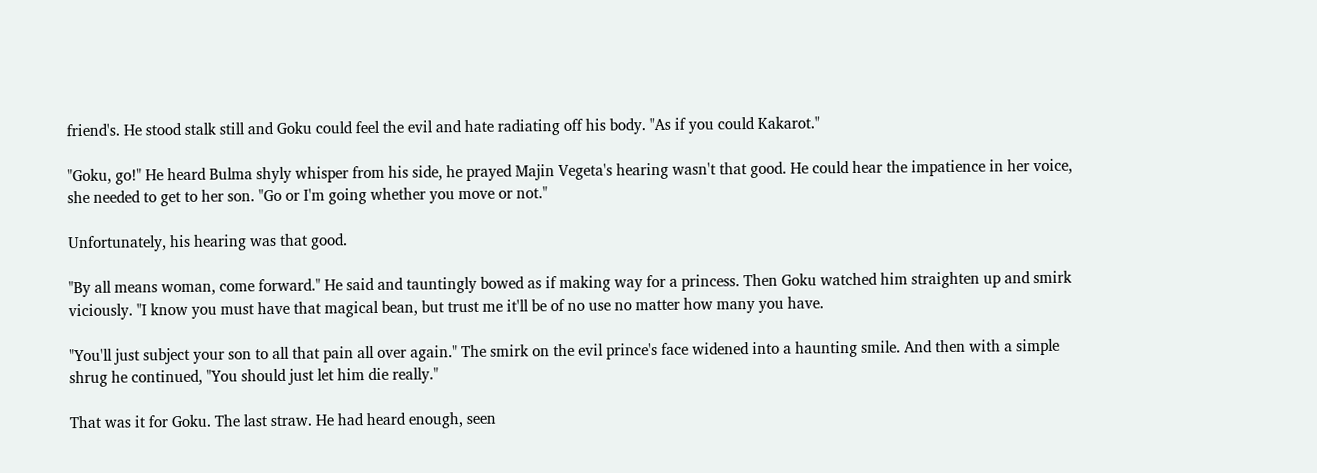friend's. He stood stalk still and Goku could feel the evil and hate radiating off his body. "As if you could Kakarot."

"Goku, go!" He heard Bulma shyly whisper from his side, he prayed Majin Vegeta's hearing wasn't that good. He could hear the impatience in her voice, she needed to get to her son. "Go or I'm going whether you move or not."

Unfortunately, his hearing was that good.

"By all means woman, come forward." He said and tauntingly bowed as if making way for a princess. Then Goku watched him straighten up and smirk viciously. "I know you must have that magical bean, but trust me it'll be of no use no matter how many you have.

"You'll just subject your son to all that pain all over again." The smirk on the evil prince's face widened into a haunting smile. And then with a simple shrug he continued, "You should just let him die really."

That was it for Goku. The last straw. He had heard enough, seen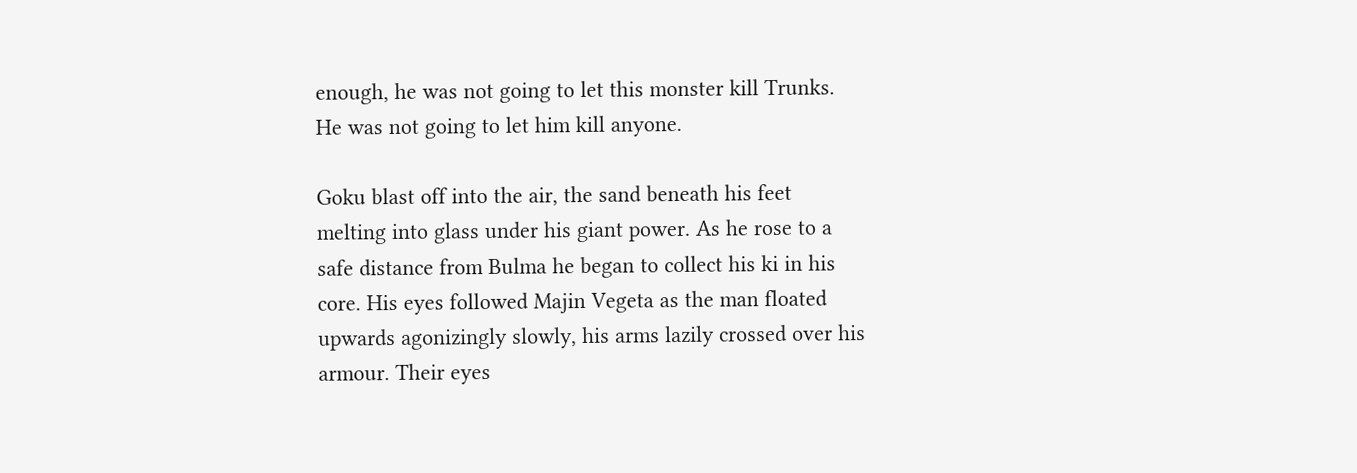enough, he was not going to let this monster kill Trunks. He was not going to let him kill anyone.

Goku blast off into the air, the sand beneath his feet melting into glass under his giant power. As he rose to a safe distance from Bulma he began to collect his ki in his core. His eyes followed Majin Vegeta as the man floated upwards agonizingly slowly, his arms lazily crossed over his armour. Their eyes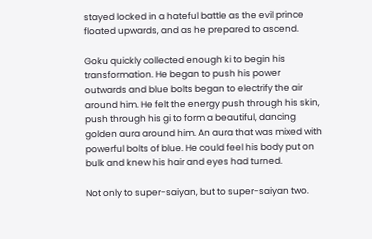stayed locked in a hateful battle as the evil prince floated upwards, and as he prepared to ascend.

Goku quickly collected enough ki to begin his transformation. He began to push his power outwards and blue bolts began to electrify the air around him. He felt the energy push through his skin, push through his gi to form a beautiful, dancing golden aura around him. An aura that was mixed with powerful bolts of blue. He could feel his body put on bulk and knew his hair and eyes had turned.

Not only to super-saiyan, but to super-saiyan two.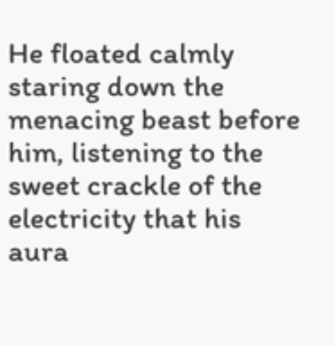He floated calmly staring down the menacing beast before him, listening to the sweet crackle of the electricity that his aura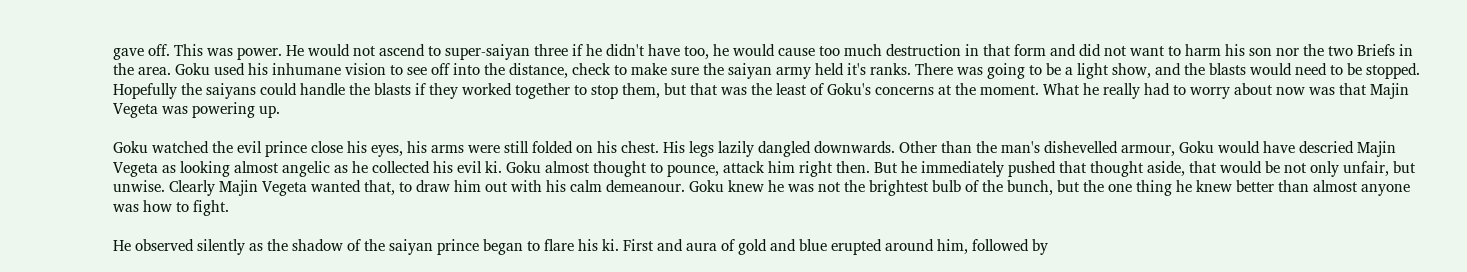gave off. This was power. He would not ascend to super-saiyan three if he didn't have too, he would cause too much destruction in that form and did not want to harm his son nor the two Briefs in the area. Goku used his inhumane vision to see off into the distance, check to make sure the saiyan army held it's ranks. There was going to be a light show, and the blasts would need to be stopped. Hopefully the saiyans could handle the blasts if they worked together to stop them, but that was the least of Goku's concerns at the moment. What he really had to worry about now was that Majin Vegeta was powering up.

Goku watched the evil prince close his eyes, his arms were still folded on his chest. His legs lazily dangled downwards. Other than the man's dishevelled armour, Goku would have descried Majin Vegeta as looking almost angelic as he collected his evil ki. Goku almost thought to pounce, attack him right then. But he immediately pushed that thought aside, that would be not only unfair, but unwise. Clearly Majin Vegeta wanted that, to draw him out with his calm demeanour. Goku knew he was not the brightest bulb of the bunch, but the one thing he knew better than almost anyone was how to fight.

He observed silently as the shadow of the saiyan prince began to flare his ki. First and aura of gold and blue erupted around him, followed by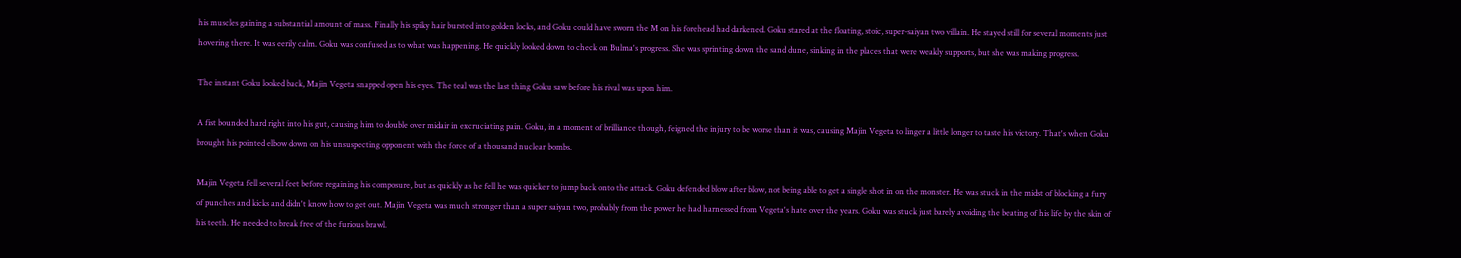his muscles gaining a substantial amount of mass. Finally his spiky hair bursted into golden locks, and Goku could have sworn the M on his forehead had darkened. Goku stared at the floating, stoic, super-saiyan two villain. He stayed still for several moments just hovering there. It was eerily calm. Goku was confused as to what was happening. He quickly looked down to check on Bulma's progress. She was sprinting down the sand dune, sinking in the places that were weakly supports, but she was making progress.

The instant Goku looked back, Majin Vegeta snapped open his eyes. The teal was the last thing Goku saw before his rival was upon him.

A fist bounded hard right into his gut, causing him to double over midair in excruciating pain. Goku, in a moment of brilliance though, feigned the injury to be worse than it was, causing Majin Vegeta to linger a little longer to taste his victory. That's when Goku brought his pointed elbow down on his unsuspecting opponent with the force of a thousand nuclear bombs.

Majin Vegeta fell several feet before regaining his composure, but as quickly as he fell he was quicker to jump back onto the attack. Goku defended blow after blow, not being able to get a single shot in on the monster. He was stuck in the midst of blocking a fury of punches and kicks and didn't know how to get out. Majin Vegeta was much stronger than a super saiyan two, probably from the power he had harnessed from Vegeta's hate over the years. Goku was stuck just barely avoiding the beating of his life by the skin of his teeth. He needed to break free of the furious brawl.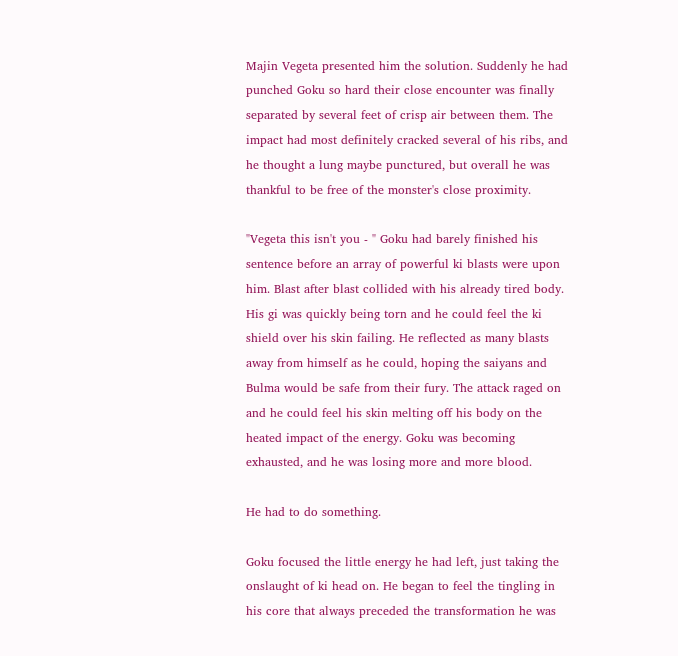Majin Vegeta presented him the solution. Suddenly he had punched Goku so hard their close encounter was finally separated by several feet of crisp air between them. The impact had most definitely cracked several of his ribs, and he thought a lung maybe punctured, but overall he was thankful to be free of the monster's close proximity.

"Vegeta this isn't you - " Goku had barely finished his sentence before an array of powerful ki blasts were upon him. Blast after blast collided with his already tired body. His gi was quickly being torn and he could feel the ki shield over his skin failing. He reflected as many blasts away from himself as he could, hoping the saiyans and Bulma would be safe from their fury. The attack raged on and he could feel his skin melting off his body on the heated impact of the energy. Goku was becoming exhausted, and he was losing more and more blood.

He had to do something.

Goku focused the little energy he had left, just taking the onslaught of ki head on. He began to feel the tingling in his core that always preceded the transformation he was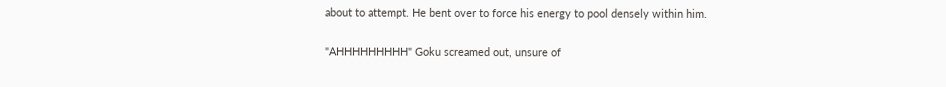about to attempt. He bent over to force his energy to pool densely within him.

"AHHHHHHHHH" Goku screamed out, unsure of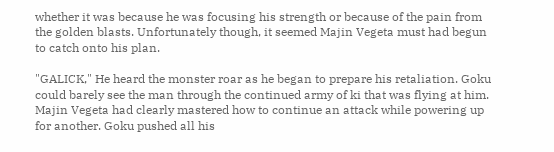whether it was because he was focusing his strength or because of the pain from the golden blasts. Unfortunately though, it seemed Majin Vegeta must had begun to catch onto his plan.

"GALICK," He heard the monster roar as he began to prepare his retaliation. Goku could barely see the man through the continued army of ki that was flying at him. Majin Vegeta had clearly mastered how to continue an attack while powering up for another. Goku pushed all his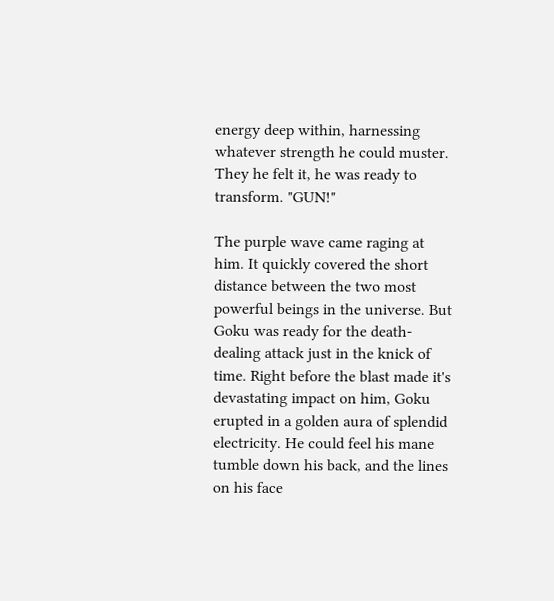energy deep within, harnessing whatever strength he could muster. They he felt it, he was ready to transform. "GUN!"

The purple wave came raging at him. It quickly covered the short distance between the two most powerful beings in the universe. But Goku was ready for the death-dealing attack just in the knick of time. Right before the blast made it's devastating impact on him, Goku erupted in a golden aura of splendid electricity. He could feel his mane tumble down his back, and the lines on his face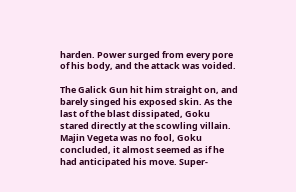harden. Power surged from every pore of his body, and the attack was voided.

The Galick Gun hit him straight on, and barely singed his exposed skin. As the last of the blast dissipated, Goku stared directly at the scowling villain. Majin Vegeta was no fool, Goku concluded, it almost seemed as if he had anticipated his move. Super-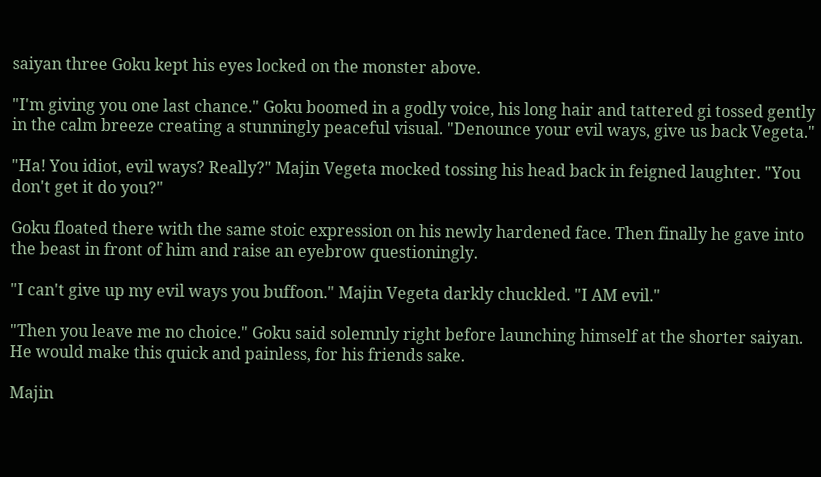saiyan three Goku kept his eyes locked on the monster above.

"I'm giving you one last chance." Goku boomed in a godly voice, his long hair and tattered gi tossed gently in the calm breeze creating a stunningly peaceful visual. "Denounce your evil ways, give us back Vegeta."

"Ha! You idiot, evil ways? Really?" Majin Vegeta mocked tossing his head back in feigned laughter. "You don't get it do you?"

Goku floated there with the same stoic expression on his newly hardened face. Then finally he gave into the beast in front of him and raise an eyebrow questioningly.

"I can't give up my evil ways you buffoon." Majin Vegeta darkly chuckled. "I AM evil."

"Then you leave me no choice." Goku said solemnly right before launching himself at the shorter saiyan. He would make this quick and painless, for his friends sake.

Majin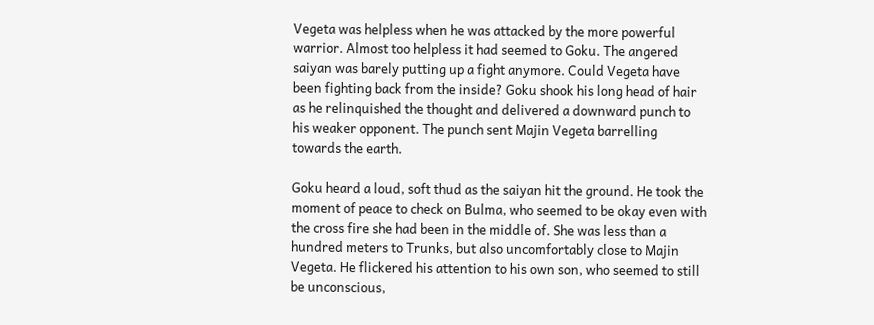Vegeta was helpless when he was attacked by the more powerful warrior. Almost too helpless it had seemed to Goku. The angered saiyan was barely putting up a fight anymore. Could Vegeta have been fighting back from the inside? Goku shook his long head of hair as he relinquished the thought and delivered a downward punch to his weaker opponent. The punch sent Majin Vegeta barrelling towards the earth.

Goku heard a loud, soft thud as the saiyan hit the ground. He took the moment of peace to check on Bulma, who seemed to be okay even with the cross fire she had been in the middle of. She was less than a hundred meters to Trunks, but also uncomfortably close to Majin Vegeta. He flickered his attention to his own son, who seemed to still be unconscious,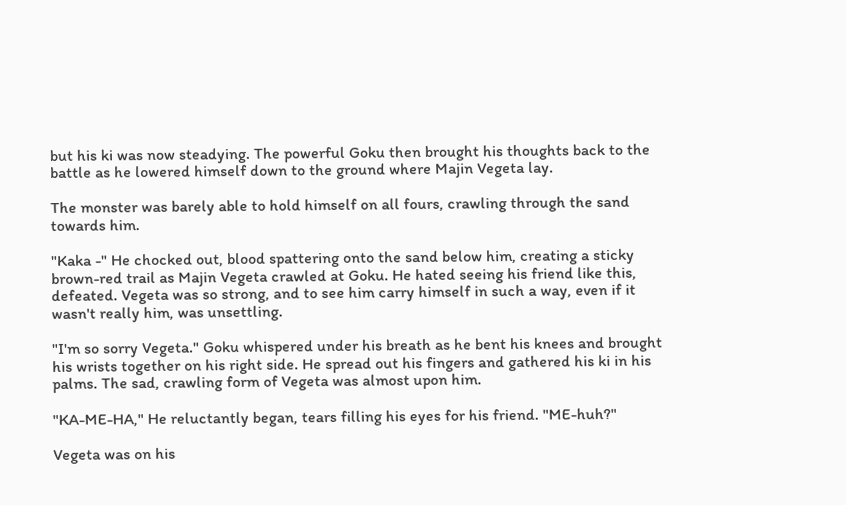but his ki was now steadying. The powerful Goku then brought his thoughts back to the battle as he lowered himself down to the ground where Majin Vegeta lay.

The monster was barely able to hold himself on all fours, crawling through the sand towards him.

"Kaka -" He chocked out, blood spattering onto the sand below him, creating a sticky brown-red trail as Majin Vegeta crawled at Goku. He hated seeing his friend like this, defeated. Vegeta was so strong, and to see him carry himself in such a way, even if it wasn't really him, was unsettling.

"I'm so sorry Vegeta." Goku whispered under his breath as he bent his knees and brought his wrists together on his right side. He spread out his fingers and gathered his ki in his palms. The sad, crawling form of Vegeta was almost upon him.

"KA-ME-HA," He reluctantly began, tears filling his eyes for his friend. "ME-huh?"

Vegeta was on his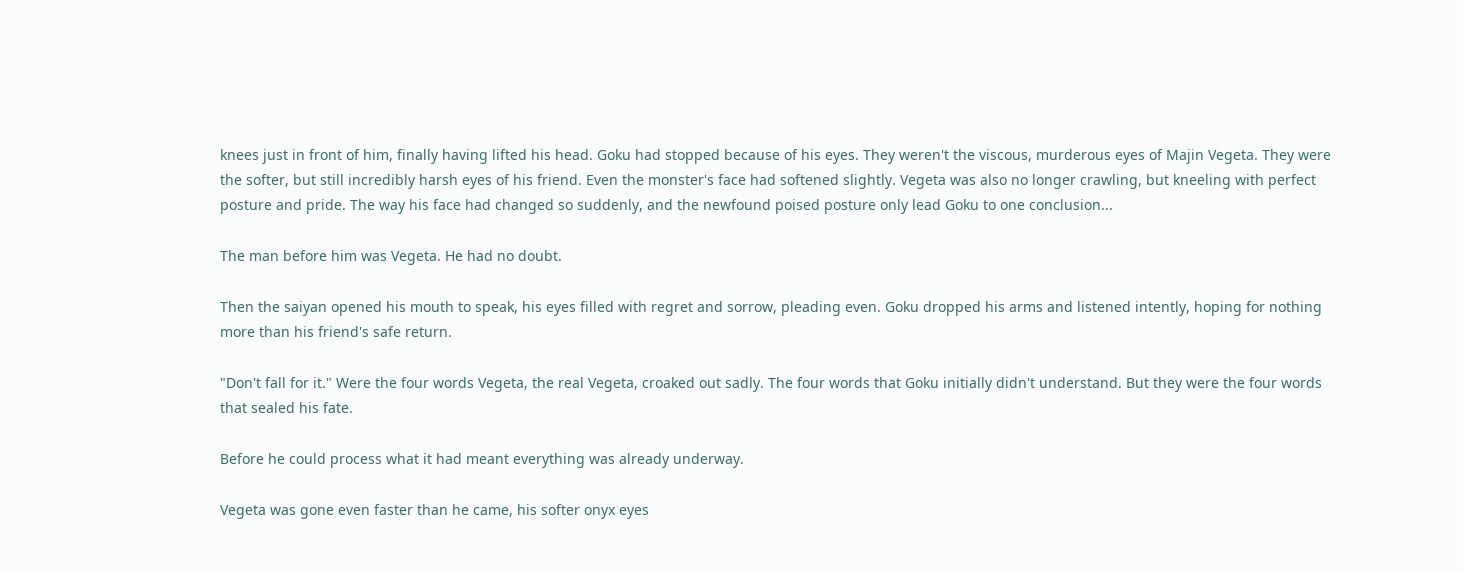knees just in front of him, finally having lifted his head. Goku had stopped because of his eyes. They weren't the viscous, murderous eyes of Majin Vegeta. They were the softer, but still incredibly harsh eyes of his friend. Even the monster's face had softened slightly. Vegeta was also no longer crawling, but kneeling with perfect posture and pride. The way his face had changed so suddenly, and the newfound poised posture only lead Goku to one conclusion...

The man before him was Vegeta. He had no doubt.

Then the saiyan opened his mouth to speak, his eyes filled with regret and sorrow, pleading even. Goku dropped his arms and listened intently, hoping for nothing more than his friend's safe return.

"Don't fall for it." Were the four words Vegeta, the real Vegeta, croaked out sadly. The four words that Goku initially didn't understand. But they were the four words that sealed his fate.

Before he could process what it had meant everything was already underway.

Vegeta was gone even faster than he came, his softer onyx eyes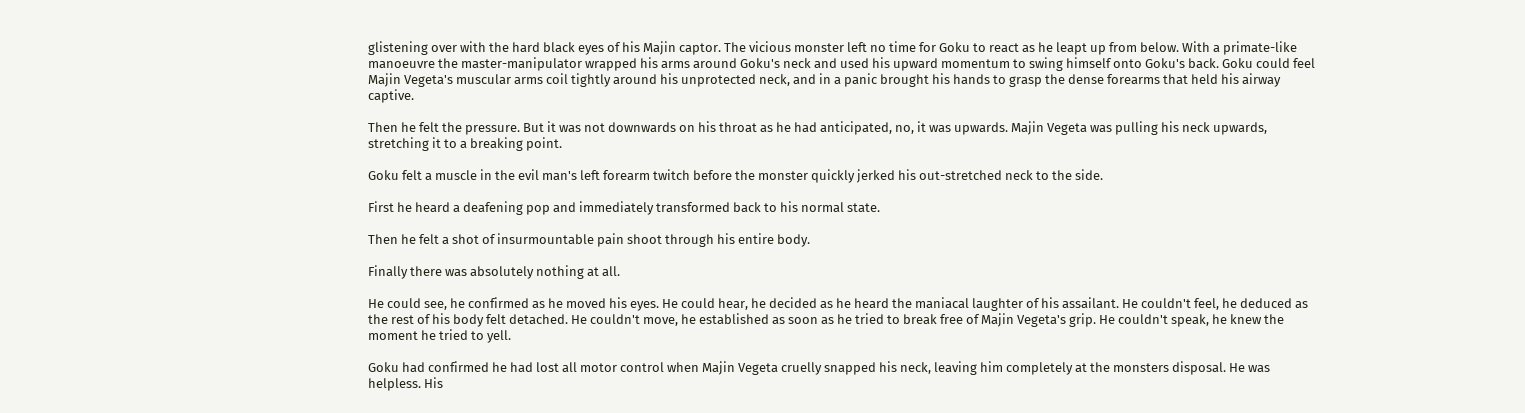glistening over with the hard black eyes of his Majin captor. The vicious monster left no time for Goku to react as he leapt up from below. With a primate-like manoeuvre the master-manipulator wrapped his arms around Goku's neck and used his upward momentum to swing himself onto Goku's back. Goku could feel Majin Vegeta's muscular arms coil tightly around his unprotected neck, and in a panic brought his hands to grasp the dense forearms that held his airway captive.

Then he felt the pressure. But it was not downwards on his throat as he had anticipated, no, it was upwards. Majin Vegeta was pulling his neck upwards, stretching it to a breaking point.

Goku felt a muscle in the evil man's left forearm twitch before the monster quickly jerked his out-stretched neck to the side.

First he heard a deafening pop and immediately transformed back to his normal state.

Then he felt a shot of insurmountable pain shoot through his entire body.

Finally there was absolutely nothing at all.

He could see, he confirmed as he moved his eyes. He could hear, he decided as he heard the maniacal laughter of his assailant. He couldn't feel, he deduced as the rest of his body felt detached. He couldn't move, he established as soon as he tried to break free of Majin Vegeta's grip. He couldn't speak, he knew the moment he tried to yell.

Goku had confirmed he had lost all motor control when Majin Vegeta cruelly snapped his neck, leaving him completely at the monsters disposal. He was helpless. His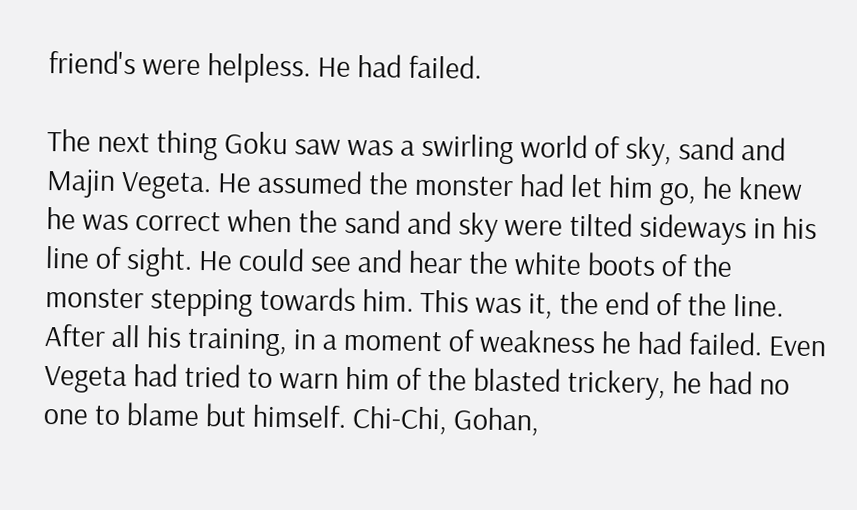friend's were helpless. He had failed.

The next thing Goku saw was a swirling world of sky, sand and Majin Vegeta. He assumed the monster had let him go, he knew he was correct when the sand and sky were tilted sideways in his line of sight. He could see and hear the white boots of the monster stepping towards him. This was it, the end of the line. After all his training, in a moment of weakness he had failed. Even Vegeta had tried to warn him of the blasted trickery, he had no one to blame but himself. Chi-Chi, Gohan,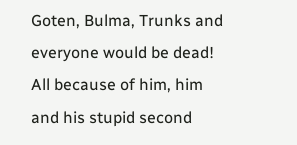Goten, Bulma, Trunks and everyone would be dead! All because of him, him and his stupid second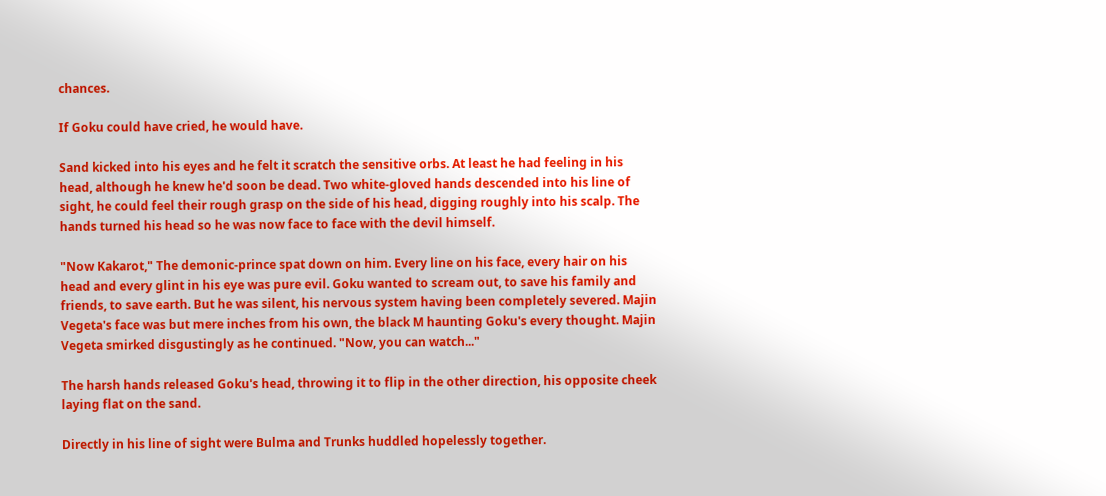chances.

If Goku could have cried, he would have.

Sand kicked into his eyes and he felt it scratch the sensitive orbs. At least he had feeling in his head, although he knew he'd soon be dead. Two white-gloved hands descended into his line of sight, he could feel their rough grasp on the side of his head, digging roughly into his scalp. The hands turned his head so he was now face to face with the devil himself.

"Now Kakarot," The demonic-prince spat down on him. Every line on his face, every hair on his head and every glint in his eye was pure evil. Goku wanted to scream out, to save his family and friends, to save earth. But he was silent, his nervous system having been completely severed. Majin Vegeta's face was but mere inches from his own, the black M haunting Goku's every thought. Majin Vegeta smirked disgustingly as he continued. "Now, you can watch..."

The harsh hands released Goku's head, throwing it to flip in the other direction, his opposite cheek laying flat on the sand.

Directly in his line of sight were Bulma and Trunks huddled hopelessly together.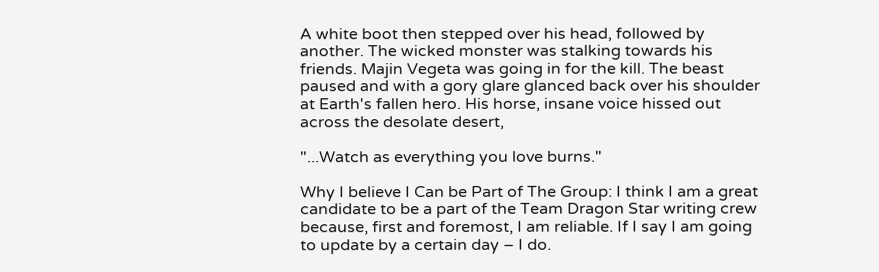A white boot then stepped over his head, followed by another. The wicked monster was stalking towards his friends. Majin Vegeta was going in for the kill. The beast paused and with a gory glare glanced back over his shoulder at Earth's fallen hero. His horse, insane voice hissed out across the desolate desert,

"...Watch as everything you love burns."

Why I believe I Can be Part of The Group: I think I am a great candidate to be a part of the Team Dragon Star writing crew because, first and foremost, I am reliable. If I say I am going to update by a certain day – I do.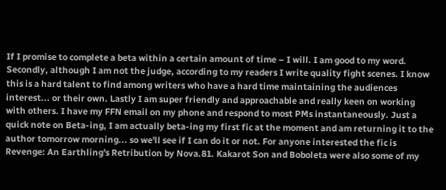If I promise to complete a beta within a certain amount of time – I will. I am good to my word. Secondly, although I am not the judge, according to my readers I write quality fight scenes. I know this is a hard talent to find among writers who have a hard time maintaining the audiences interest... or their own. Lastly I am super friendly and approachable and really keen on working with others. I have my FFN email on my phone and respond to most PMs instantaneously. Just a quick note on Beta-ing, I am actually beta-ing my first fic at the moment and am returning it to the author tomorrow morning... so we'll see if I can do it or not. For anyone interested the fic is Revenge: An Earthling's Retribution by Nova.81. Kakarot Son and Boboleta were also some of my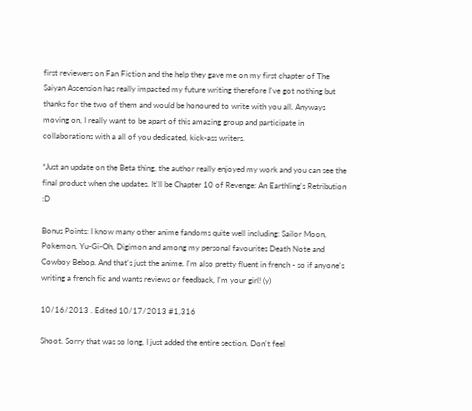first reviewers on Fan Fiction and the help they gave me on my first chapter of The Saiyan Ascension has really impacted my future writing therefore I've got nothing but thanks for the two of them and would be honoured to write with you all. Anyways moving on, I really want to be apart of this amazing group and participate in collaborations with a all of you dedicated, kick-ass writers.

*Just an update on the Beta thing, the author really enjoyed my work and you can see the final product when she updates. It'll be Chapter 10 of Revenge: An Earthling's Retribution :D

Bonus Points: I know many other anime fandoms quite well including: Sailor Moon, Pokemon, Yu-Gi-Oh, Digimon and among my personal favourites Death Note and Cowboy Bebop. And that's just the anime. I'm also pretty fluent in french - so if anyone's writing a french fic and wants reviews or feedback, I'm your girl! (y)

10/16/2013 . Edited 10/17/2013 #1,316

Shoot. Sorry that was so long, I just added the entire section. Don't feel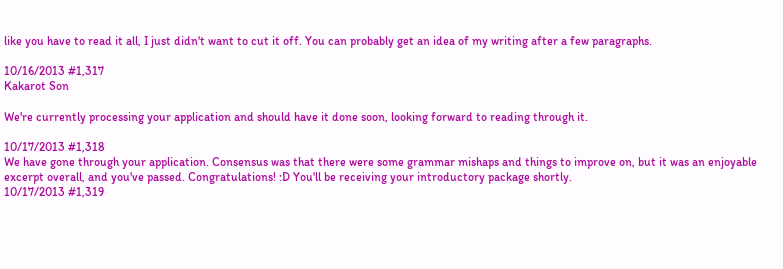like you have to read it all, I just didn't want to cut it off. You can probably get an idea of my writing after a few paragraphs.

10/16/2013 #1,317
Kakarot Son

We're currently processing your application and should have it done soon, looking forward to reading through it.

10/17/2013 #1,318
We have gone through your application. Consensus was that there were some grammar mishaps and things to improve on, but it was an enjoyable excerpt overall, and you've passed. Congratulations! :D You'll be receiving your introductory package shortly.
10/17/2013 #1,319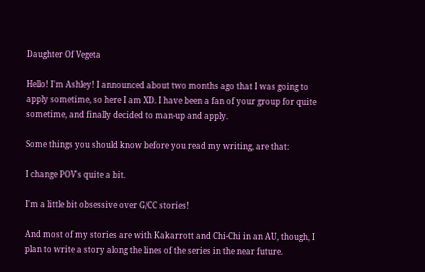Daughter Of Vegeta

Hello! I'm Ashley! I announced about two months ago that I was going to apply sometime, so here I am XD. I have been a fan of your group for quite sometime, and finally decided to man-up and apply.

Some things you should know before you read my writing, are that:

I change POV's quite a bit.

I'm a little bit obsessive over G/CC stories!

And most of my stories are with Kakarrott and Chi-Chi in an AU, though, I plan to write a story along the lines of the series in the near future.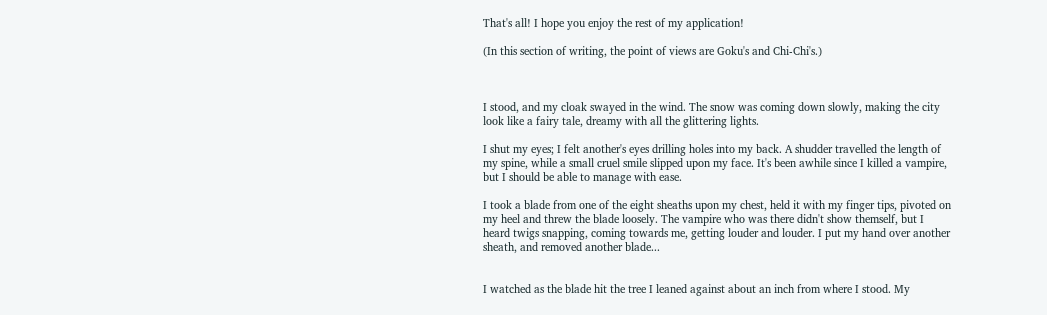That's all! I hope you enjoy the rest of my application!

(In this section of writing, the point of views are Goku's and Chi-Chi's.)



I stood, and my cloak swayed in the wind. The snow was coming down slowly, making the city look like a fairy tale, dreamy with all the glittering lights.

I shut my eyes; I felt another's eyes drilling holes into my back. A shudder travelled the length of my spine, while a small cruel smile slipped upon my face. It's been awhile since I killed a vampire, but I should be able to manage with ease.

I took a blade from one of the eight sheaths upon my chest, held it with my finger tips, pivoted on my heel and threw the blade loosely. The vampire who was there didn't show themself, but I heard twigs snapping, coming towards me, getting louder and louder. I put my hand over another sheath, and removed another blade...


I watched as the blade hit the tree I leaned against about an inch from where I stood. My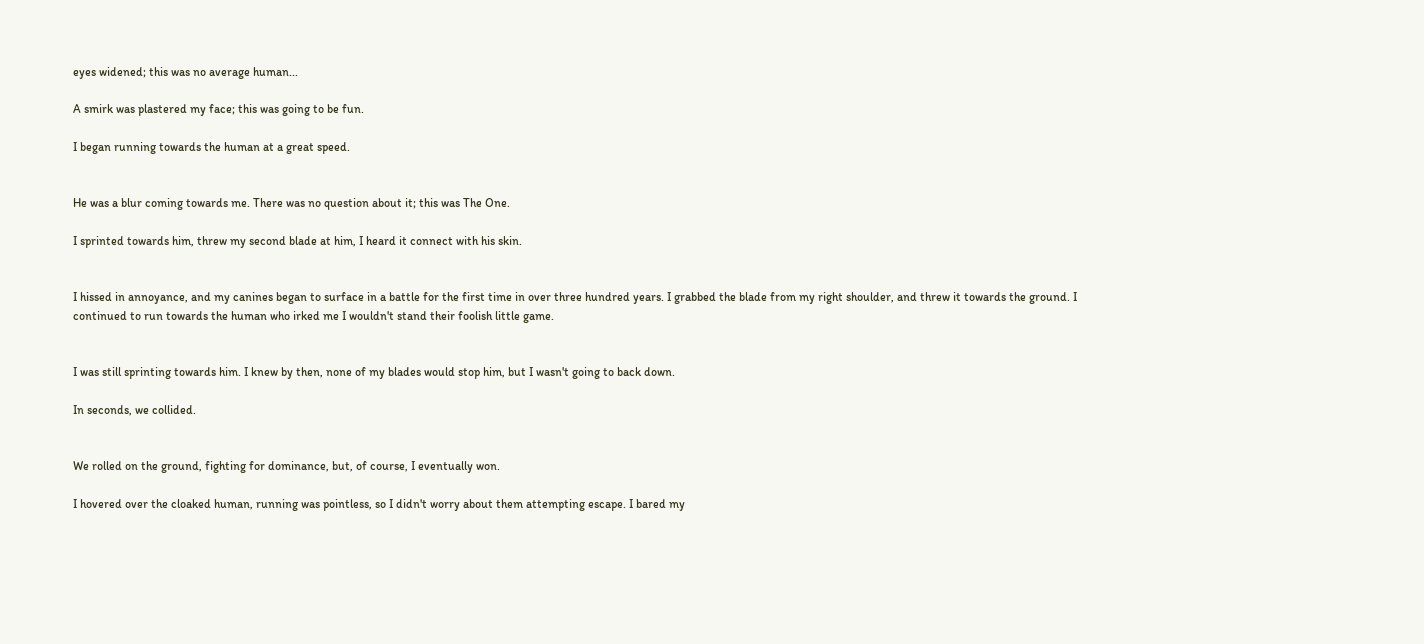eyes widened; this was no average human...

A smirk was plastered my face; this was going to be fun.

I began running towards the human at a great speed.


He was a blur coming towards me. There was no question about it; this was The One.

I sprinted towards him, threw my second blade at him, I heard it connect with his skin.


I hissed in annoyance, and my canines began to surface in a battle for the first time in over three hundred years. I grabbed the blade from my right shoulder, and threw it towards the ground. I continued to run towards the human who irked me I wouldn't stand their foolish little game.


I was still sprinting towards him. I knew by then, none of my blades would stop him, but I wasn't going to back down.

In seconds, we collided.


We rolled on the ground, fighting for dominance, but, of course, I eventually won.

I hovered over the cloaked human, running was pointless, so I didn't worry about them attempting escape. I bared my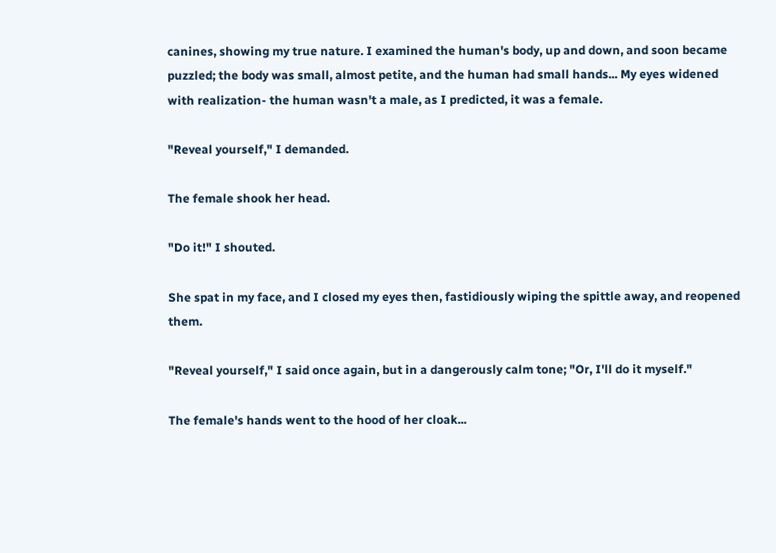canines, showing my true nature. I examined the human's body, up and down, and soon became puzzled; the body was small, almost petite, and the human had small hands... My eyes widened with realization- the human wasn't a male, as I predicted, it was a female.

"Reveal yourself," I demanded.

The female shook her head.

"Do it!" I shouted.

She spat in my face, and I closed my eyes then, fastidiously wiping the spittle away, and reopened them.

"Reveal yourself," I said once again, but in a dangerously calm tone; "Or, I'll do it myself."

The female's hands went to the hood of her cloak...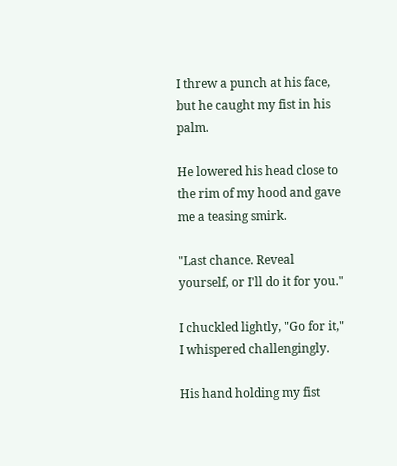I threw a punch at his face, but he caught my fist in his palm.

He lowered his head close to the rim of my hood and gave me a teasing smirk.

"Last chance. Reveal yourself, or I'll do it for you."

I chuckled lightly, "Go for it," I whispered challengingly.

His hand holding my fist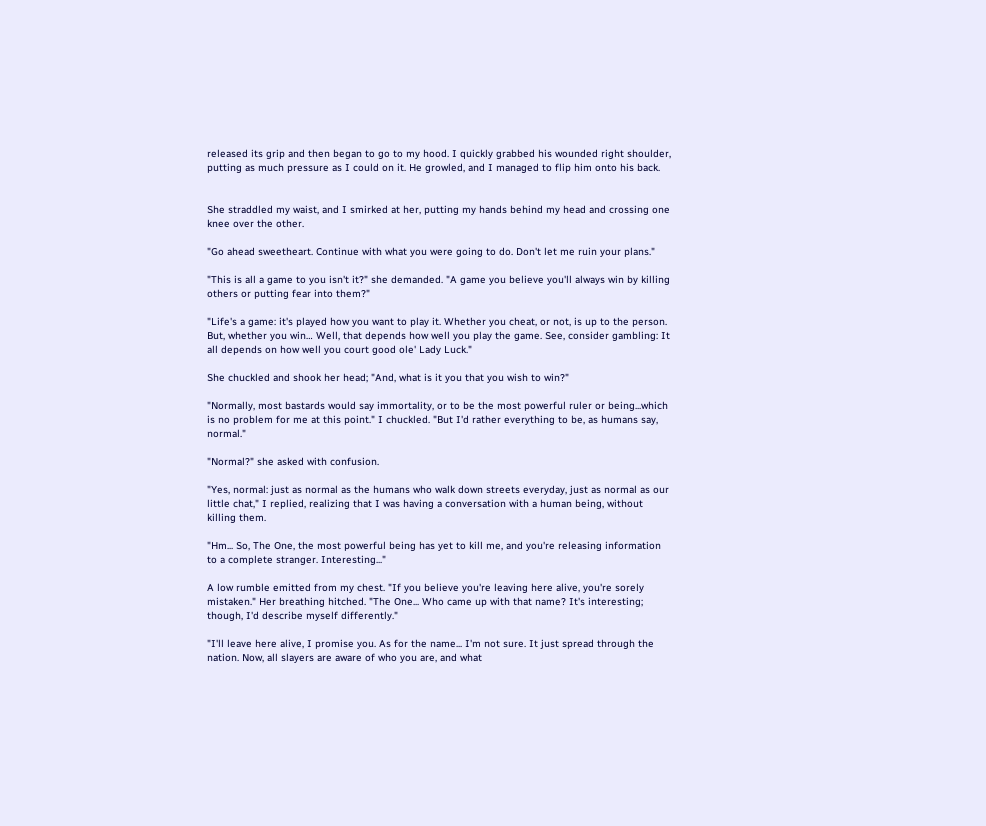released its grip and then began to go to my hood. I quickly grabbed his wounded right shoulder, putting as much pressure as I could on it. He growled, and I managed to flip him onto his back.


She straddled my waist, and I smirked at her, putting my hands behind my head and crossing one knee over the other.

"Go ahead sweetheart. Continue with what you were going to do. Don't let me ruin your plans."

"This is all a game to you isn't it?" she demanded. "A game you believe you'll always win by killing others or putting fear into them?"

"Life's a game: it's played how you want to play it. Whether you cheat, or not, is up to the person. But, whether you win… Well, that depends how well you play the game. See, consider gambling: It all depends on how well you court good ole' Lady Luck."

She chuckled and shook her head; "And, what is it you that you wish to win?"

"Normally, most bastards would say immortality, or to be the most powerful ruler or being...which is no problem for me at this point." I chuckled. "But I'd rather everything to be, as humans say, normal."

"Normal?" she asked with confusion.

"Yes, normal: just as normal as the humans who walk down streets everyday, just as normal as our little chat," I replied, realizing that I was having a conversation with a human being, without killing them.

"Hm... So, The One, the most powerful being has yet to kill me, and you're releasing information to a complete stranger. Interesting..."

A low rumble emitted from my chest. "If you believe you're leaving here alive, you're sorely mistaken." Her breathing hitched. "The One... Who came up with that name? It's interesting; though, I'd describe myself differently."

"I'll leave here alive, I promise you. As for the name... I'm not sure. It just spread through the nation. Now, all slayers are aware of who you are, and what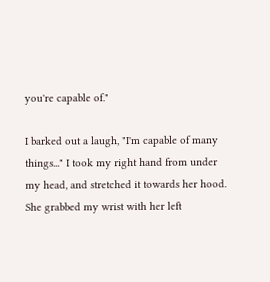you're capable of."

I barked out a laugh, "I'm capable of many things..." I took my right hand from under my head, and stretched it towards her hood. She grabbed my wrist with her left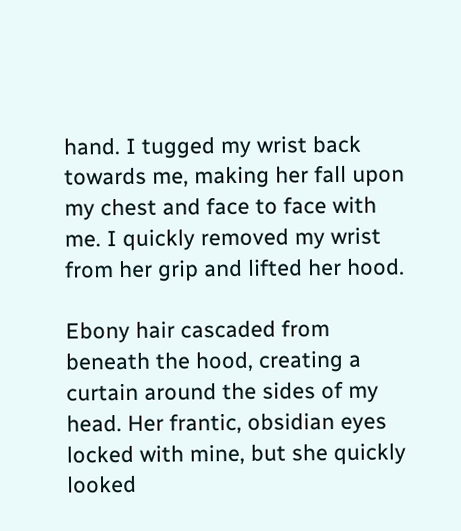hand. I tugged my wrist back towards me, making her fall upon my chest and face to face with me. I quickly removed my wrist from her grip and lifted her hood.

Ebony hair cascaded from beneath the hood, creating a curtain around the sides of my head. Her frantic, obsidian eyes locked with mine, but she quickly looked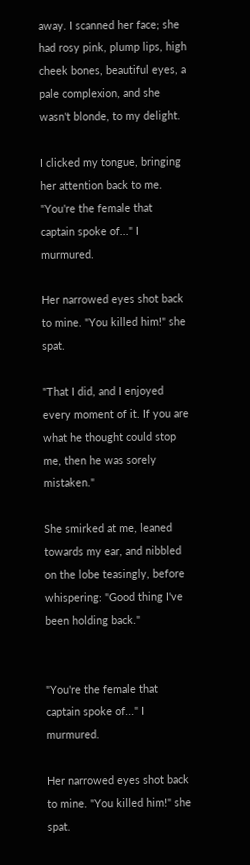away. I scanned her face; she had rosy pink, plump lips, high cheek bones, beautiful eyes, a pale complexion, and she wasn't blonde, to my delight.

I clicked my tongue, bringing her attention back to me. "You're the female that captain spoke of..." I murmured.

Her narrowed eyes shot back to mine. "You killed him!" she spat.

"That I did, and I enjoyed every moment of it. If you are what he thought could stop me, then he was sorely mistaken."

She smirked at me, leaned towards my ear, and nibbled on the lobe teasingly, before whispering: "Good thing I've been holding back."


"You're the female that captain spoke of..." I murmured.

Her narrowed eyes shot back to mine. "You killed him!" she spat.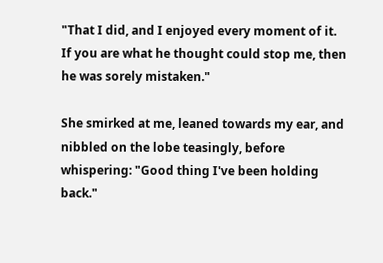"That I did, and I enjoyed every moment of it. If you are what he thought could stop me, then he was sorely mistaken."

She smirked at me, leaned towards my ear, and nibbled on the lobe teasingly, before whispering: "Good thing I've been holding back."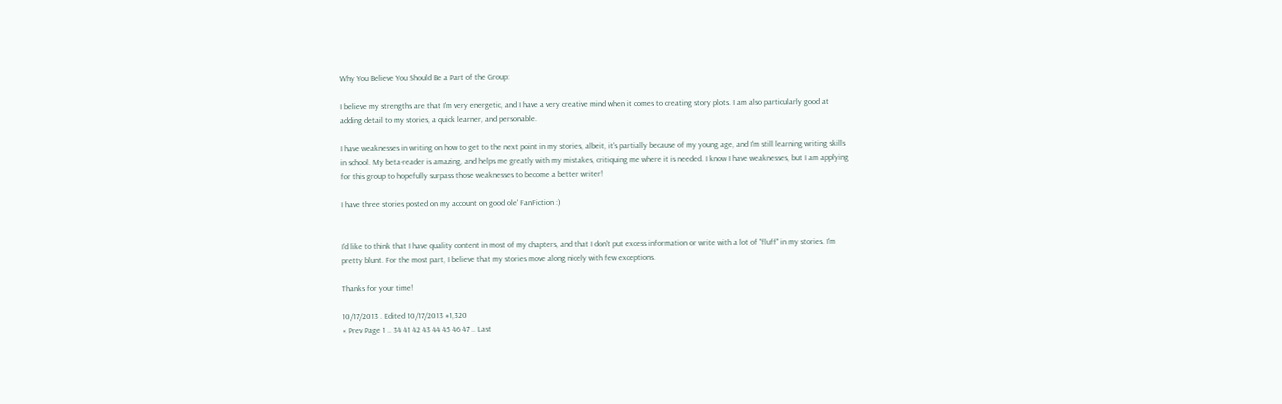Why You Believe You Should Be a Part of the Group:

I believe my strengths are that I'm very energetic, and I have a very creative mind when it comes to creating story plots. I am also particularly good at adding detail to my stories, a quick learner, and personable.

I have weaknesses in writing on how to get to the next point in my stories, albeit, it's partially because of my young age, and I'm still learning writing skills in school. My beta-reader is amazing, and helps me greatly with my mistakes, critiquing me where it is needed. I know I have weaknesses, but I am applying for this group to hopefully surpass those weaknesses to become a better writer!

I have three stories posted on my account on good ole' FanFiction :)


I'd like to think that I have quality content in most of my chapters, and that I don't put excess information or write with a lot of "fluff" in my stories. I'm pretty blunt. For the most part, I believe that my stories move along nicely with few exceptions.

Thanks for your time!

10/17/2013 . Edited 10/17/2013 #1,320
« Prev Page 1 .. 34 41 42 43 44 45 46 47 .. Last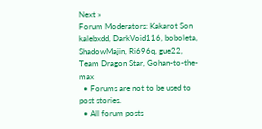Next »
Forum Moderators: Kakarot Son kalebxdd, DarkVoid116, boboleta, ShadowMajin, Ri696q, gue22, Team Dragon Star, Gohan-to-the-max
  • Forums are not to be used to post stories.
  • All forum posts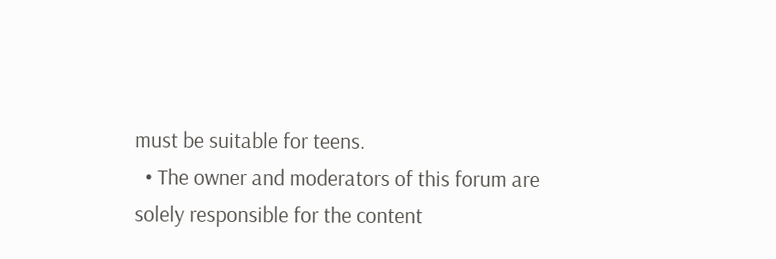must be suitable for teens.
  • The owner and moderators of this forum are solely responsible for the content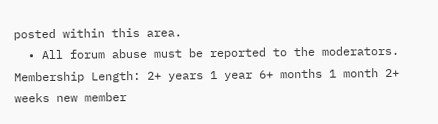posted within this area.
  • All forum abuse must be reported to the moderators.
Membership Length: 2+ years 1 year 6+ months 1 month 2+ weeks new member